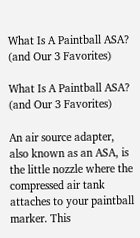What Is A Paintball ASA? (and Our 3 Favorites)

What Is A Paintball ASA? (and Our 3 Favorites)

An air source adapter, also known as an ASA, is the little nozzle where the compressed air tank attaches to your paintball marker. This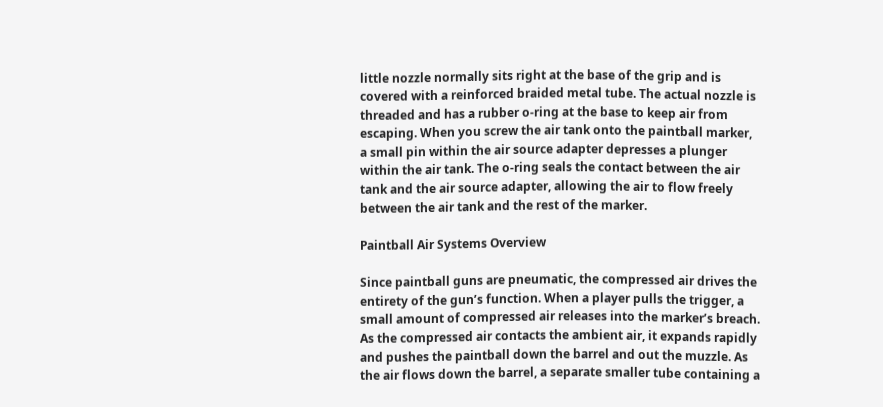little nozzle normally sits right at the base of the grip and is covered with a reinforced braided metal tube. The actual nozzle is threaded and has a rubber o-ring at the base to keep air from escaping. When you screw the air tank onto the paintball marker, a small pin within the air source adapter depresses a plunger within the air tank. The o-ring seals the contact between the air tank and the air source adapter, allowing the air to flow freely between the air tank and the rest of the marker.

Paintball Air Systems Overview

Since paintball guns are pneumatic, the compressed air drives the entirety of the gun’s function. When a player pulls the trigger, a small amount of compressed air releases into the marker’s breach. As the compressed air contacts the ambient air, it expands rapidly and pushes the paintball down the barrel and out the muzzle. As the air flows down the barrel, a separate smaller tube containing a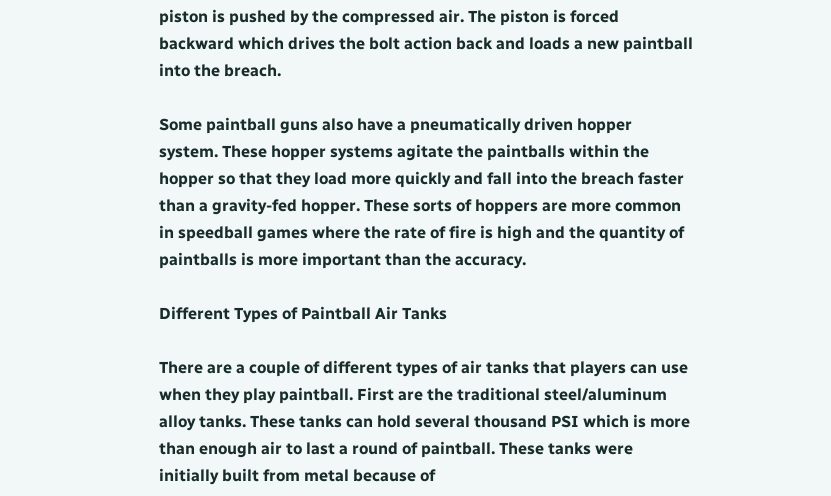piston is pushed by the compressed air. The piston is forced backward which drives the bolt action back and loads a new paintball into the breach.

Some paintball guns also have a pneumatically driven hopper system. These hopper systems agitate the paintballs within the hopper so that they load more quickly and fall into the breach faster than a gravity-fed hopper. These sorts of hoppers are more common in speedball games where the rate of fire is high and the quantity of paintballs is more important than the accuracy.

Different Types of Paintball Air Tanks

There are a couple of different types of air tanks that players can use when they play paintball. First are the traditional steel/aluminum alloy tanks. These tanks can hold several thousand PSI which is more than enough air to last a round of paintball. These tanks were initially built from metal because of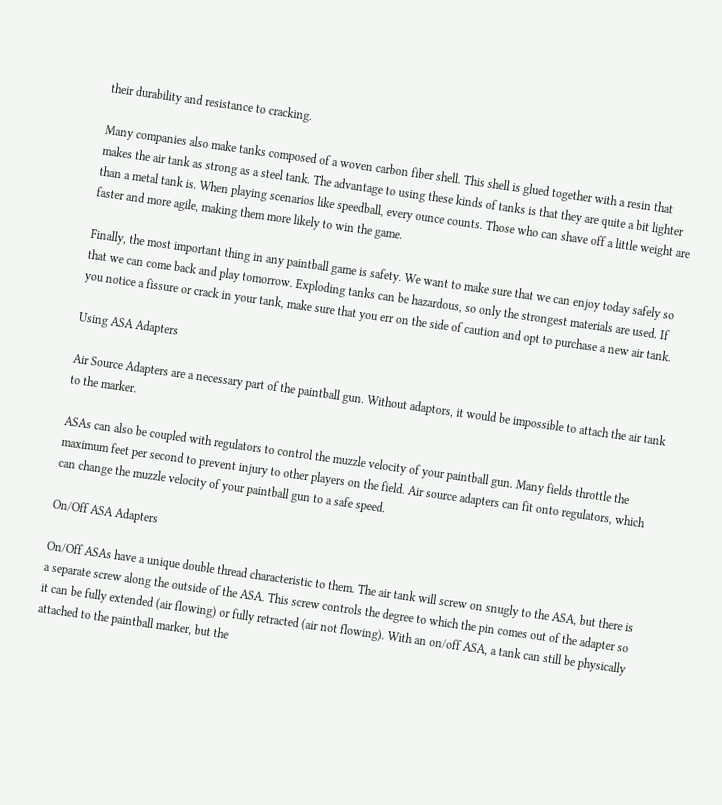their durability and resistance to cracking.

Many companies also make tanks composed of a woven carbon fiber shell. This shell is glued together with a resin that makes the air tank as strong as a steel tank. The advantage to using these kinds of tanks is that they are quite a bit lighter than a metal tank is. When playing scenarios like speedball, every ounce counts. Those who can shave off a little weight are faster and more agile, making them more likely to win the game.

Finally, the most important thing in any paintball game is safety. We want to make sure that we can enjoy today safely so that we can come back and play tomorrow. Exploding tanks can be hazardous, so only the strongest materials are used. If you notice a fissure or crack in your tank, make sure that you err on the side of caution and opt to purchase a new air tank.

Using ASA Adapters

Air Source Adapters are a necessary part of the paintball gun. Without adaptors, it would be impossible to attach the air tank to the marker.

ASAs can also be coupled with regulators to control the muzzle velocity of your paintball gun. Many fields throttle the maximum feet per second to prevent injury to other players on the field. Air source adapters can fit onto regulators, which can change the muzzle velocity of your paintball gun to a safe speed.

On/Off ASA Adapters

On/Off ASAs have a unique double thread characteristic to them. The air tank will screw on snugly to the ASA, but there is a separate screw along the outside of the ASA. This screw controls the degree to which the pin comes out of the adapter so it can be fully extended (air flowing) or fully retracted (air not flowing). With an on/off ASA, a tank can still be physically attached to the paintball marker, but the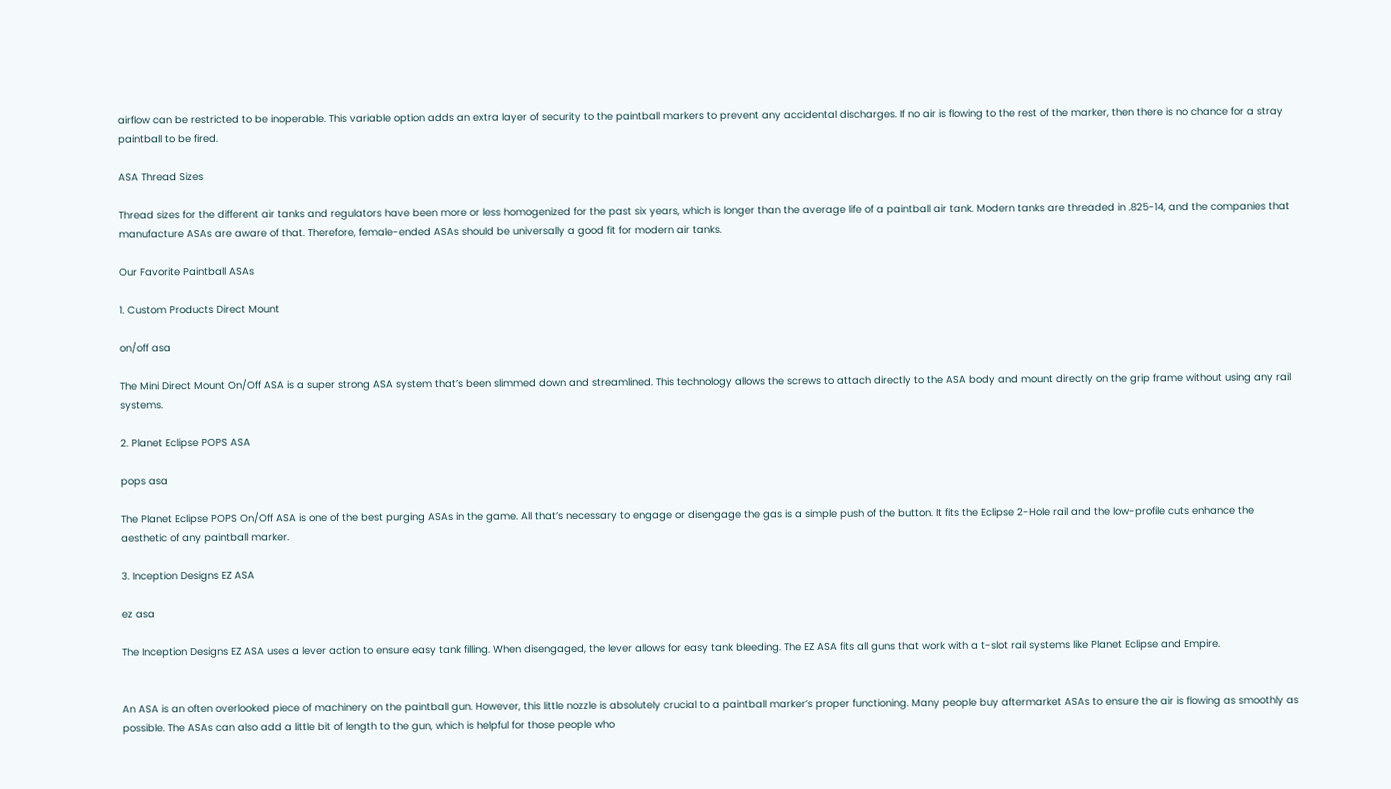airflow can be restricted to be inoperable. This variable option adds an extra layer of security to the paintball markers to prevent any accidental discharges. If no air is flowing to the rest of the marker, then there is no chance for a stray paintball to be fired.

ASA Thread Sizes

Thread sizes for the different air tanks and regulators have been more or less homogenized for the past six years, which is longer than the average life of a paintball air tank. Modern tanks are threaded in .825-14, and the companies that manufacture ASAs are aware of that. Therefore, female-ended ASAs should be universally a good fit for modern air tanks.

Our Favorite Paintball ASAs

1. Custom Products Direct Mount

on/off asa

The Mini Direct Mount On/Off ASA is a super strong ASA system that’s been slimmed down and streamlined. This technology allows the screws to attach directly to the ASA body and mount directly on the grip frame without using any rail systems.

2. Planet Eclipse POPS ASA

pops asa

The Planet Eclipse POPS On/Off ASA is one of the best purging ASAs in the game. All that’s necessary to engage or disengage the gas is a simple push of the button. It fits the Eclipse 2-Hole rail and the low-profile cuts enhance the aesthetic of any paintball marker.

3. Inception Designs EZ ASA

ez asa

The Inception Designs EZ ASA uses a lever action to ensure easy tank filling. When disengaged, the lever allows for easy tank bleeding. The EZ ASA fits all guns that work with a t-slot rail systems like Planet Eclipse and Empire.


An ASA is an often overlooked piece of machinery on the paintball gun. However, this little nozzle is absolutely crucial to a paintball marker’s proper functioning. Many people buy aftermarket ASAs to ensure the air is flowing as smoothly as possible. The ASAs can also add a little bit of length to the gun, which is helpful for those people who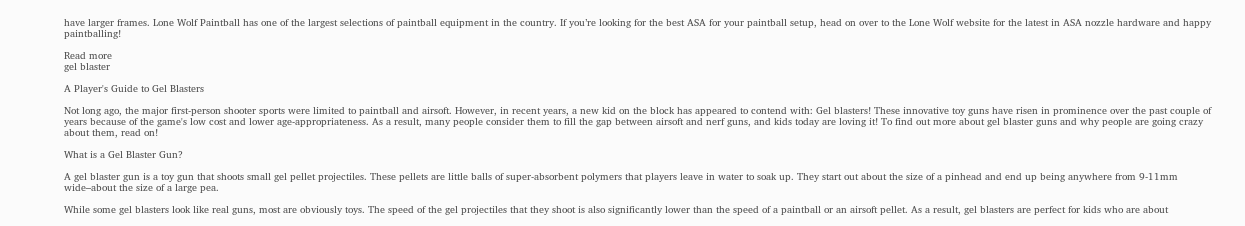have larger frames. Lone Wolf Paintball has one of the largest selections of paintball equipment in the country. If you’re looking for the best ASA for your paintball setup, head on over to the Lone Wolf website for the latest in ASA nozzle hardware and happy paintballing!

Read more
gel blaster

A Player's Guide to Gel Blasters

Not long ago, the major first-person shooter sports were limited to paintball and airsoft. However, in recent years, a new kid on the block has appeared to contend with: Gel blasters! These innovative toy guns have risen in prominence over the past couple of years because of the game's low cost and lower age-appropriateness. As a result, many people consider them to fill the gap between airsoft and nerf guns, and kids today are loving it! To find out more about gel blaster guns and why people are going crazy about them, read on!

What is a Gel Blaster Gun?

A gel blaster gun is a toy gun that shoots small gel pellet projectiles. These pellets are little balls of super-absorbent polymers that players leave in water to soak up. They start out about the size of a pinhead and end up being anywhere from 9-11mm wide–about the size of a large pea.

While some gel blasters look like real guns, most are obviously toys. The speed of the gel projectiles that they shoot is also significantly lower than the speed of a paintball or an airsoft pellet. As a result, gel blasters are perfect for kids who are about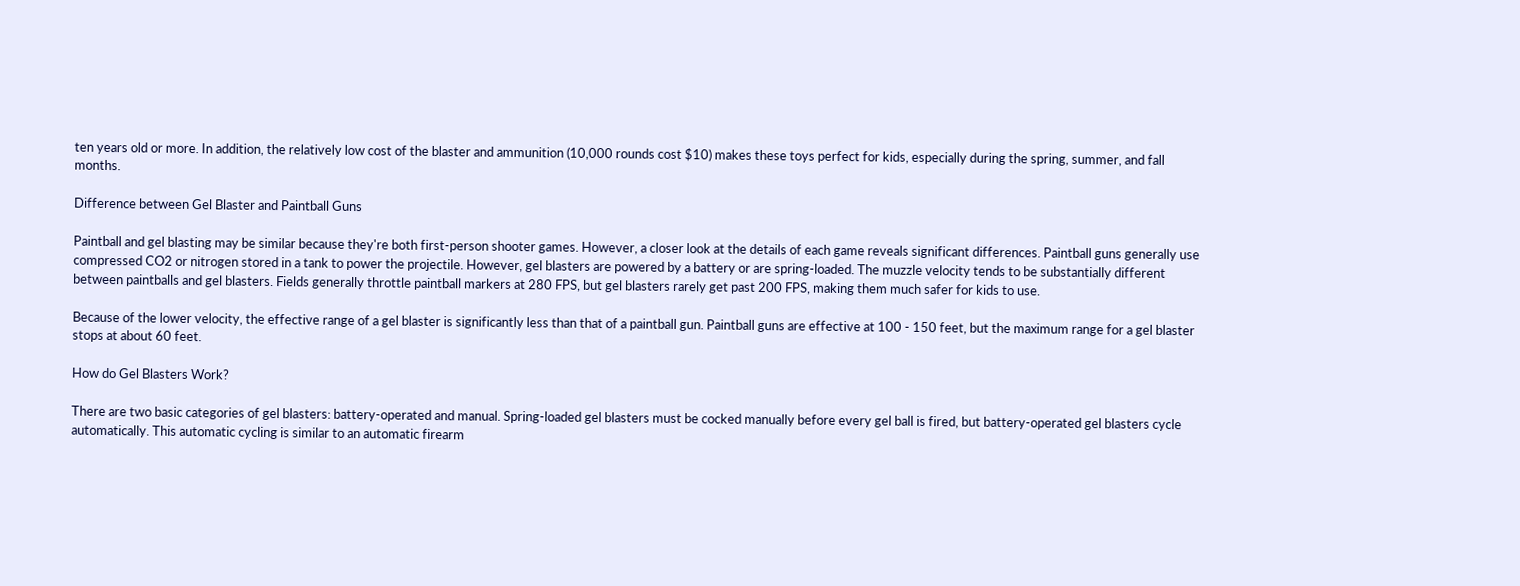ten years old or more. In addition, the relatively low cost of the blaster and ammunition (10,000 rounds cost $10) makes these toys perfect for kids, especially during the spring, summer, and fall months.

Difference between Gel Blaster and Paintball Guns

Paintball and gel blasting may be similar because they're both first-person shooter games. However, a closer look at the details of each game reveals significant differences. Paintball guns generally use compressed CO2 or nitrogen stored in a tank to power the projectile. However, gel blasters are powered by a battery or are spring-loaded. The muzzle velocity tends to be substantially different between paintballs and gel blasters. Fields generally throttle paintball markers at 280 FPS, but gel blasters rarely get past 200 FPS, making them much safer for kids to use.

Because of the lower velocity, the effective range of a gel blaster is significantly less than that of a paintball gun. Paintball guns are effective at 100 - 150 feet, but the maximum range for a gel blaster stops at about 60 feet.

How do Gel Blasters Work?

There are two basic categories of gel blasters: battery-operated and manual. Spring-loaded gel blasters must be cocked manually before every gel ball is fired, but battery-operated gel blasters cycle automatically. This automatic cycling is similar to an automatic firearm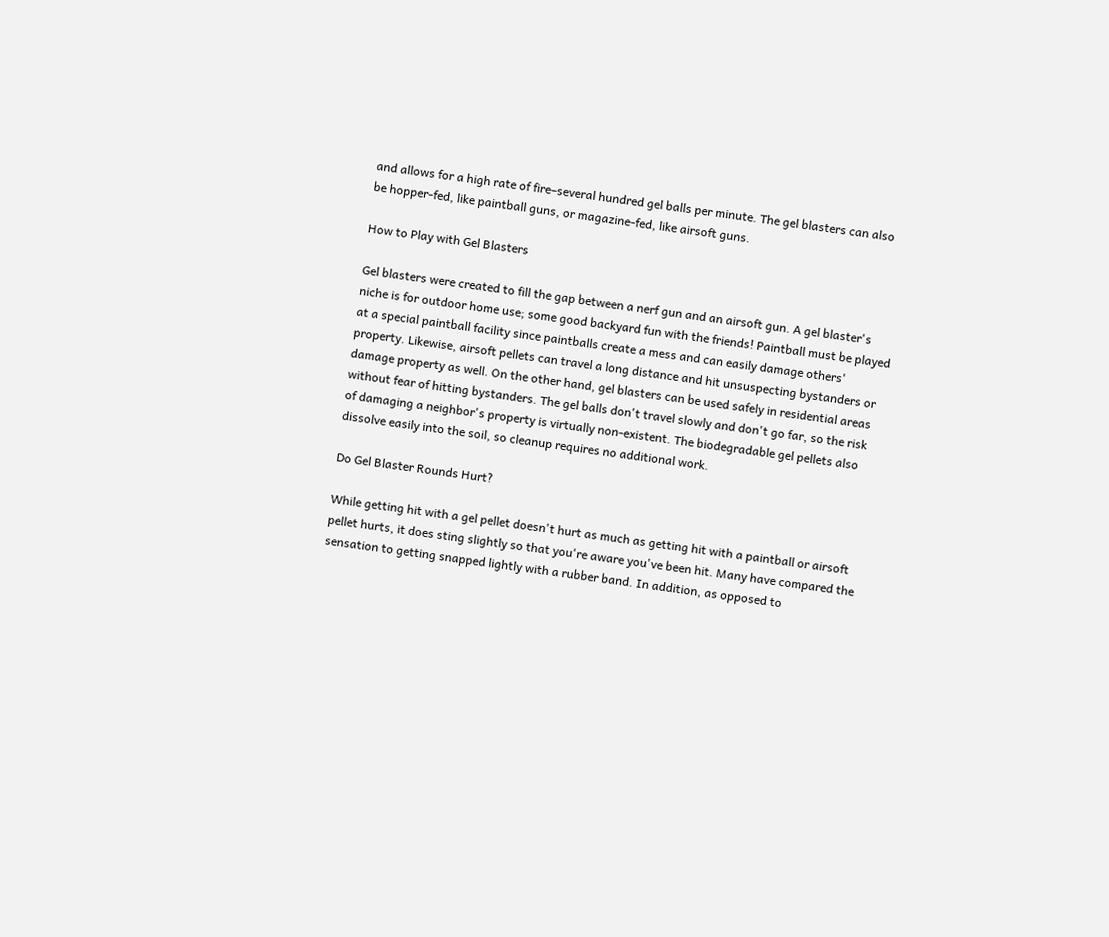and allows for a high rate of fire–several hundred gel balls per minute. The gel blasters can also be hopper-fed, like paintball guns, or magazine-fed, like airsoft guns.

How to Play with Gel Blasters

Gel blasters were created to fill the gap between a nerf gun and an airsoft gun. A gel blaster's niche is for outdoor home use; some good backyard fun with the friends! Paintball must be played at a special paintball facility since paintballs create a mess and can easily damage others' property. Likewise, airsoft pellets can travel a long distance and hit unsuspecting bystanders or damage property as well. On the other hand, gel blasters can be used safely in residential areas without fear of hitting bystanders. The gel balls don't travel slowly and don't go far, so the risk of damaging a neighbor's property is virtually non-existent. The biodegradable gel pellets also dissolve easily into the soil, so cleanup requires no additional work.

Do Gel Blaster Rounds Hurt?

While getting hit with a gel pellet doesn't hurt as much as getting hit with a paintball or airsoft pellet hurts, it does sting slightly so that you're aware you've been hit. Many have compared the sensation to getting snapped lightly with a rubber band. In addition, as opposed to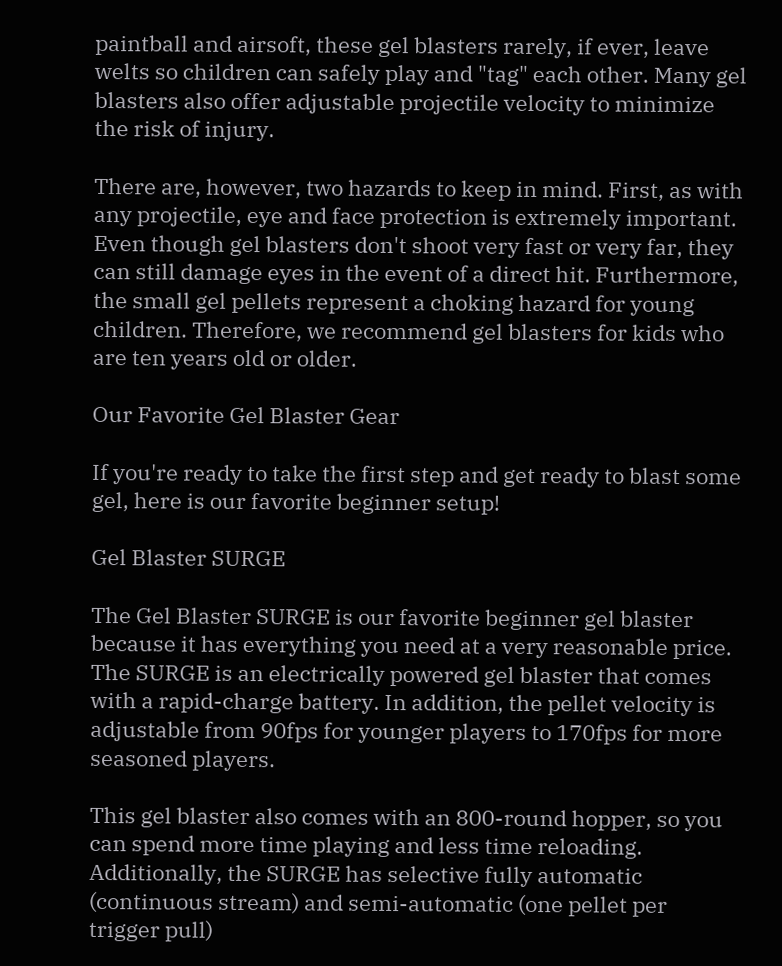paintball and airsoft, these gel blasters rarely, if ever, leave welts so children can safely play and "tag" each other. Many gel blasters also offer adjustable projectile velocity to minimize the risk of injury.

There are, however, two hazards to keep in mind. First, as with any projectile, eye and face protection is extremely important. Even though gel blasters don't shoot very fast or very far, they can still damage eyes in the event of a direct hit. Furthermore, the small gel pellets represent a choking hazard for young children. Therefore, we recommend gel blasters for kids who are ten years old or older.

Our Favorite Gel Blaster Gear

If you're ready to take the first step and get ready to blast some gel, here is our favorite beginner setup!

Gel Blaster SURGE

The Gel Blaster SURGE is our favorite beginner gel blaster because it has everything you need at a very reasonable price. The SURGE is an electrically powered gel blaster that comes with a rapid-charge battery. In addition, the pellet velocity is adjustable from 90fps for younger players to 170fps for more seasoned players.

This gel blaster also comes with an 800-round hopper, so you can spend more time playing and less time reloading. Additionally, the SURGE has selective fully automatic (continuous stream) and semi-automatic (one pellet per trigger pull)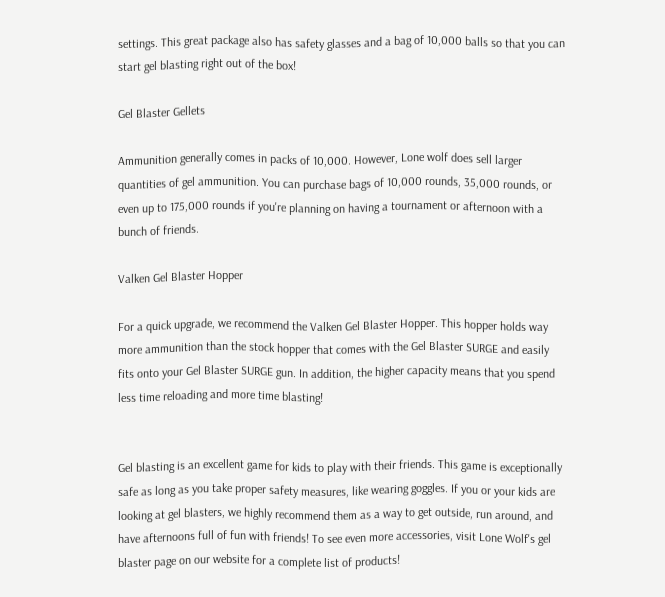settings. This great package also has safety glasses and a bag of 10,000 balls so that you can start gel blasting right out of the box!

Gel Blaster Gellets

Ammunition generally comes in packs of 10,000. However, Lone wolf does sell larger quantities of gel ammunition. You can purchase bags of 10,000 rounds, 35,000 rounds, or even up to 175,000 rounds if you're planning on having a tournament or afternoon with a bunch of friends.

Valken Gel Blaster Hopper

For a quick upgrade, we recommend the Valken Gel Blaster Hopper. This hopper holds way more ammunition than the stock hopper that comes with the Gel Blaster SURGE and easily fits onto your Gel Blaster SURGE gun. In addition, the higher capacity means that you spend less time reloading and more time blasting!


Gel blasting is an excellent game for kids to play with their friends. This game is exceptionally safe as long as you take proper safety measures, like wearing goggles. If you or your kids are looking at gel blasters, we highly recommend them as a way to get outside, run around, and have afternoons full of fun with friends! To see even more accessories, visit Lone Wolf's gel blaster page on our website for a complete list of products!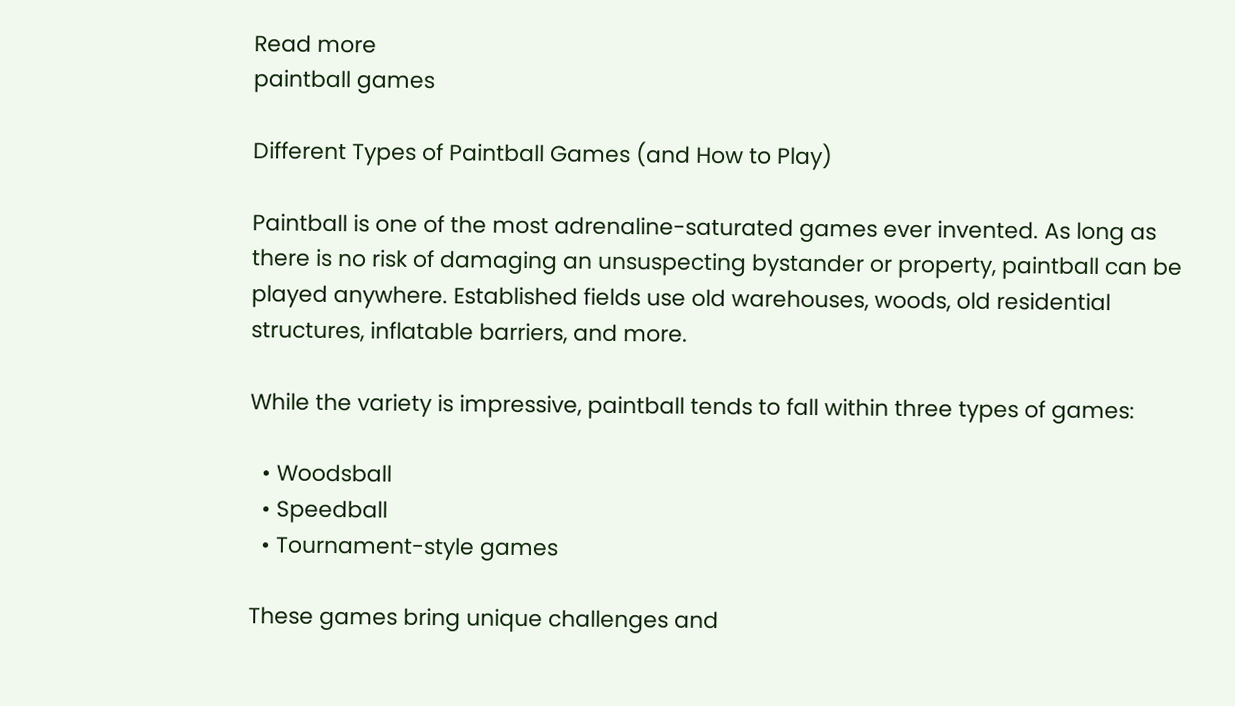Read more
paintball games

Different Types of Paintball Games (and How to Play)

Paintball is one of the most adrenaline-saturated games ever invented. As long as there is no risk of damaging an unsuspecting bystander or property, paintball can be played anywhere. Established fields use old warehouses, woods, old residential structures, inflatable barriers, and more.

While the variety is impressive, paintball tends to fall within three types of games:

  • Woodsball
  • Speedball
  • Tournament-style games

These games bring unique challenges and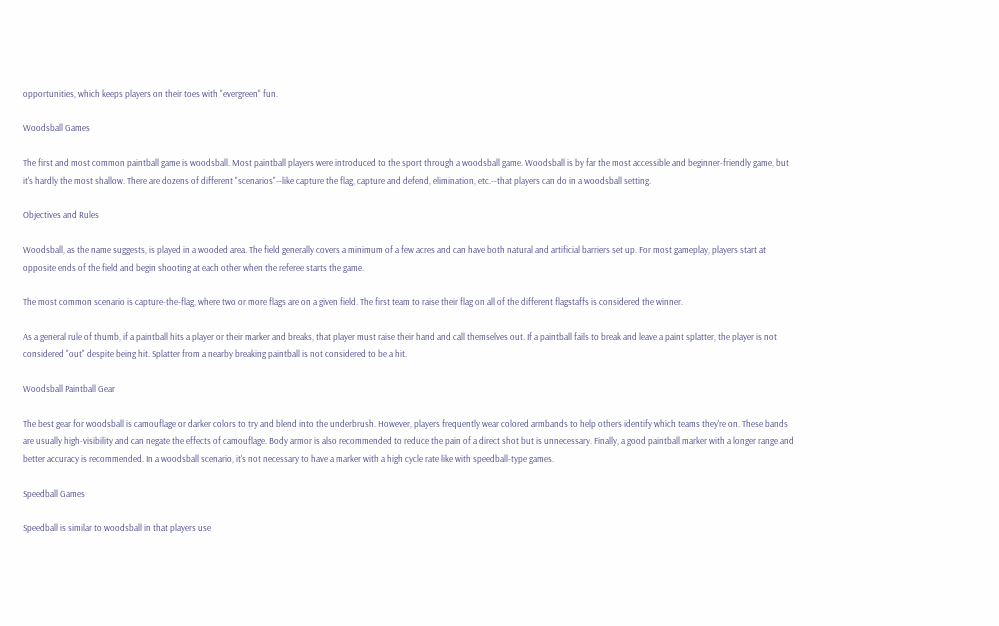opportunities, which keeps players on their toes with "evergreen" fun.

Woodsball Games

The first and most common paintball game is woodsball. Most paintball players were introduced to the sport through a woodsball game. Woodsball is by far the most accessible and beginner-friendly game, but it's hardly the most shallow. There are dozens of different "scenarios"--like capture the flag, capture and defend, elimination, etc.--that players can do in a woodsball setting.

Objectives and Rules

Woodsball, as the name suggests, is played in a wooded area. The field generally covers a minimum of a few acres and can have both natural and artificial barriers set up. For most gameplay, players start at opposite ends of the field and begin shooting at each other when the referee starts the game.

The most common scenario is capture-the-flag, where two or more flags are on a given field. The first team to raise their flag on all of the different flagstaffs is considered the winner.

As a general rule of thumb, if a paintball hits a player or their marker and breaks, that player must raise their hand and call themselves out. If a paintball fails to break and leave a paint splatter, the player is not considered "out" despite being hit. Splatter from a nearby breaking paintball is not considered to be a hit.

Woodsball Paintball Gear

The best gear for woodsball is camouflage or darker colors to try and blend into the underbrush. However, players frequently wear colored armbands to help others identify which teams they're on. These bands are usually high-visibility and can negate the effects of camouflage. Body armor is also recommended to reduce the pain of a direct shot but is unnecessary. Finally, a good paintball marker with a longer range and better accuracy is recommended. In a woodsball scenario, it's not necessary to have a marker with a high cycle rate like with speedball-type games.

Speedball Games

Speedball is similar to woodsball in that players use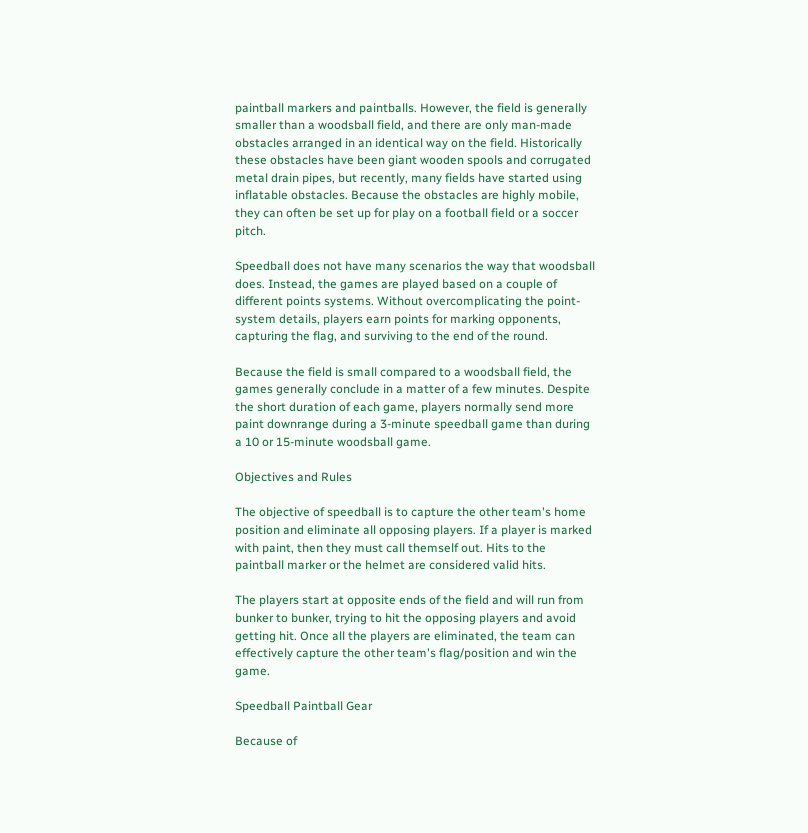paintball markers and paintballs. However, the field is generally smaller than a woodsball field, and there are only man-made obstacles arranged in an identical way on the field. Historically these obstacles have been giant wooden spools and corrugated metal drain pipes, but recently, many fields have started using inflatable obstacles. Because the obstacles are highly mobile, they can often be set up for play on a football field or a soccer pitch.

Speedball does not have many scenarios the way that woodsball does. Instead, the games are played based on a couple of different points systems. Without overcomplicating the point-system details, players earn points for marking opponents, capturing the flag, and surviving to the end of the round.

Because the field is small compared to a woodsball field, the games generally conclude in a matter of a few minutes. Despite the short duration of each game, players normally send more paint downrange during a 3-minute speedball game than during a 10 or 15-minute woodsball game.

Objectives and Rules

The objective of speedball is to capture the other team's home position and eliminate all opposing players. If a player is marked with paint, then they must call themself out. Hits to the paintball marker or the helmet are considered valid hits.

The players start at opposite ends of the field and will run from bunker to bunker, trying to hit the opposing players and avoid getting hit. Once all the players are eliminated, the team can effectively capture the other team's flag/position and win the game.

Speedball Paintball Gear

Because of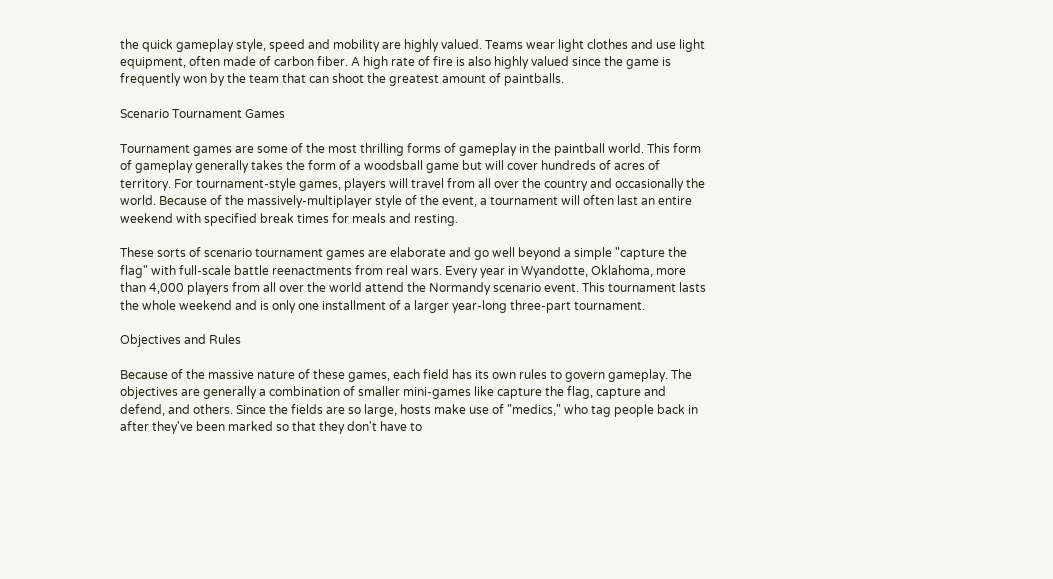the quick gameplay style, speed and mobility are highly valued. Teams wear light clothes and use light equipment, often made of carbon fiber. A high rate of fire is also highly valued since the game is frequently won by the team that can shoot the greatest amount of paintballs.

Scenario Tournament Games

Tournament games are some of the most thrilling forms of gameplay in the paintball world. This form of gameplay generally takes the form of a woodsball game but will cover hundreds of acres of territory. For tournament-style games, players will travel from all over the country and occasionally the world. Because of the massively-multiplayer style of the event, a tournament will often last an entire weekend with specified break times for meals and resting.

These sorts of scenario tournament games are elaborate and go well beyond a simple "capture the flag" with full-scale battle reenactments from real wars. Every year in Wyandotte, Oklahoma, more than 4,000 players from all over the world attend the Normandy scenario event. This tournament lasts the whole weekend and is only one installment of a larger year-long three-part tournament.

Objectives and Rules

Because of the massive nature of these games, each field has its own rules to govern gameplay. The objectives are generally a combination of smaller mini-games like capture the flag, capture and defend, and others. Since the fields are so large, hosts make use of "medics," who tag people back in after they've been marked so that they don't have to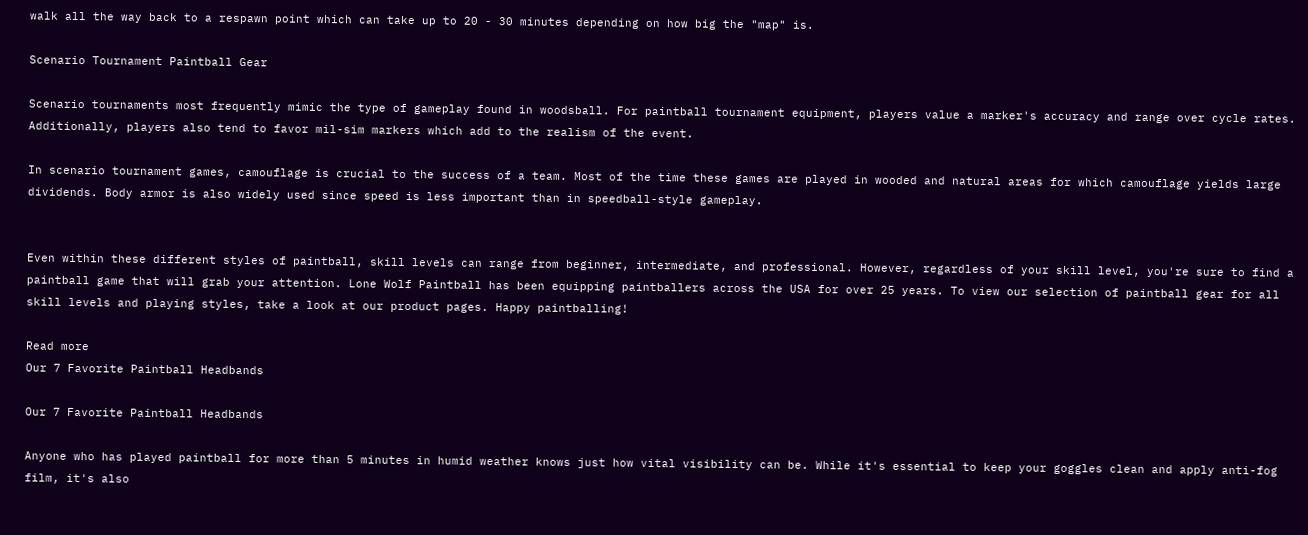walk all the way back to a respawn point which can take up to 20 - 30 minutes depending on how big the "map" is.

Scenario Tournament Paintball Gear

Scenario tournaments most frequently mimic the type of gameplay found in woodsball. For paintball tournament equipment, players value a marker's accuracy and range over cycle rates. Additionally, players also tend to favor mil-sim markers which add to the realism of the event.

In scenario tournament games, camouflage is crucial to the success of a team. Most of the time these games are played in wooded and natural areas for which camouflage yields large dividends. Body armor is also widely used since speed is less important than in speedball-style gameplay.


Even within these different styles of paintball, skill levels can range from beginner, intermediate, and professional. However, regardless of your skill level, you're sure to find a paintball game that will grab your attention. Lone Wolf Paintball has been equipping paintballers across the USA for over 25 years. To view our selection of paintball gear for all skill levels and playing styles, take a look at our product pages. Happy paintballing!

Read more
Our 7 Favorite Paintball Headbands

Our 7 Favorite Paintball Headbands

Anyone who has played paintball for more than 5 minutes in humid weather knows just how vital visibility can be. While it's essential to keep your goggles clean and apply anti-fog film, it's also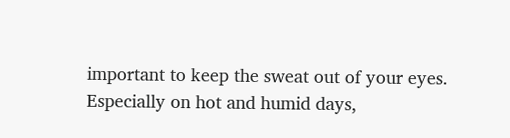important to keep the sweat out of your eyes. Especially on hot and humid days,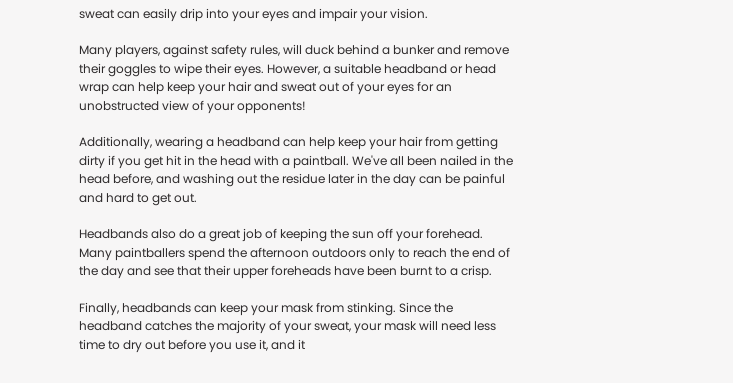sweat can easily drip into your eyes and impair your vision.

Many players, against safety rules, will duck behind a bunker and remove their goggles to wipe their eyes. However, a suitable headband or head wrap can help keep your hair and sweat out of your eyes for an unobstructed view of your opponents!

Additionally, wearing a headband can help keep your hair from getting dirty if you get hit in the head with a paintball. We've all been nailed in the head before, and washing out the residue later in the day can be painful and hard to get out.

Headbands also do a great job of keeping the sun off your forehead. Many paintballers spend the afternoon outdoors only to reach the end of the day and see that their upper foreheads have been burnt to a crisp.

Finally, headbands can keep your mask from stinking. Since the headband catches the majority of your sweat, your mask will need less time to dry out before you use it, and it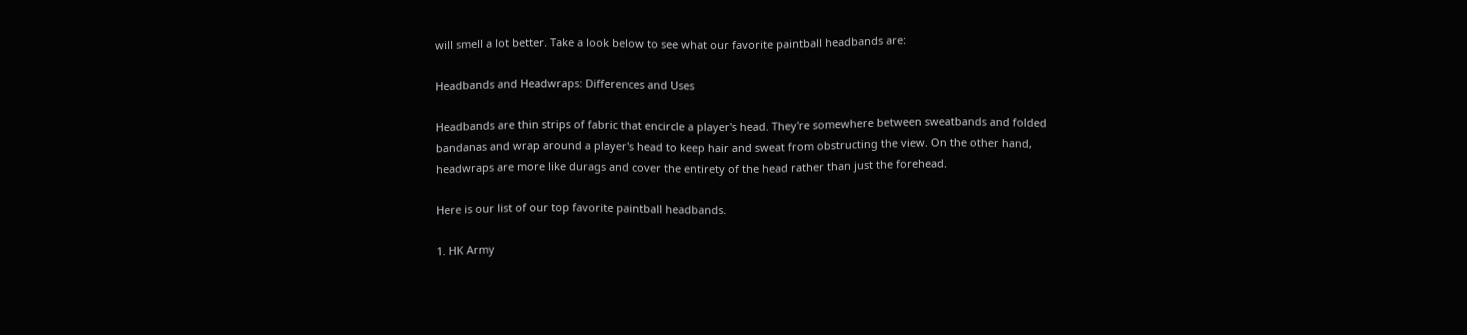will smell a lot better. Take a look below to see what our favorite paintball headbands are:

Headbands and Headwraps: Differences and Uses

Headbands are thin strips of fabric that encircle a player's head. They're somewhere between sweatbands and folded bandanas and wrap around a player's head to keep hair and sweat from obstructing the view. On the other hand, headwraps are more like durags and cover the entirety of the head rather than just the forehead.

Here is our list of our top favorite paintball headbands.

1. HK Army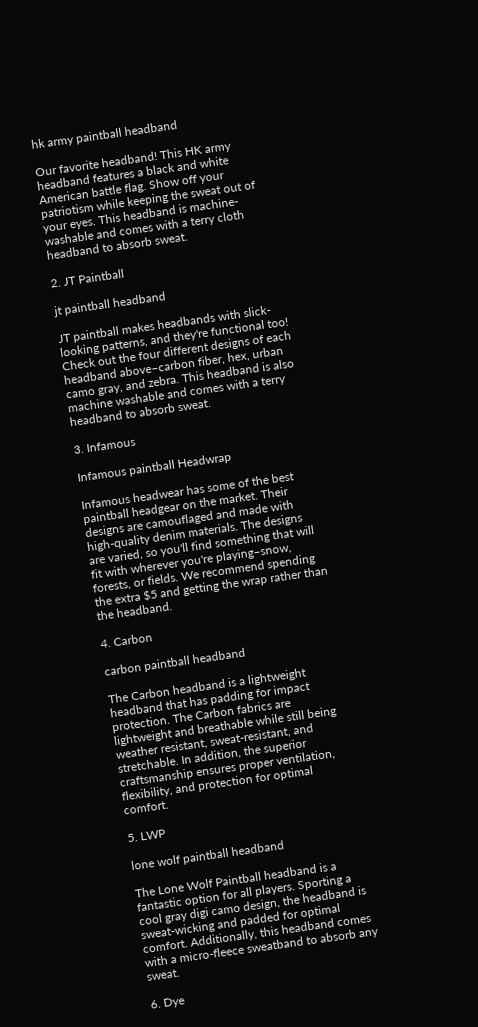hk army paintball headband

Our favorite headband! This HK army headband features a black and white American battle flag. Show off your patriotism while keeping the sweat out of your eyes. This headband is machine-washable and comes with a terry cloth headband to absorb sweat.

2. JT Paintball

jt paintball headband

JT paintball makes headbands with slick-looking patterns, and they're functional too! Check out the four different designs of each headband above–carbon fiber, hex, urban camo gray, and zebra. This headband is also machine washable and comes with a terry headband to absorb sweat.

3. Infamous

Infamous paintball Headwrap

Infamous headwear has some of the best paintball headgear on the market. Their designs are camouflaged and made with high-quality denim materials. The designs are varied, so you'll find something that will fit with wherever you're playing–snow, forests, or fields. We recommend spending the extra $5 and getting the wrap rather than the headband.

4. Carbon

carbon paintball headband

The Carbon headband is a lightweight headband that has padding for impact protection. The Carbon fabrics are lightweight and breathable while still being weather resistant, sweat-resistant, and stretchable. In addition, the superior craftsmanship ensures proper ventilation, flexibility, and protection for optimal comfort.

5. LWP

lone wolf paintball headband

The Lone Wolf Paintball headband is a fantastic option for all players. Sporting a cool gray digi camo design, the headband is sweat-wicking and padded for optimal comfort. Additionally, this headband comes with a micro-fleece sweatband to absorb any sweat.

6. Dye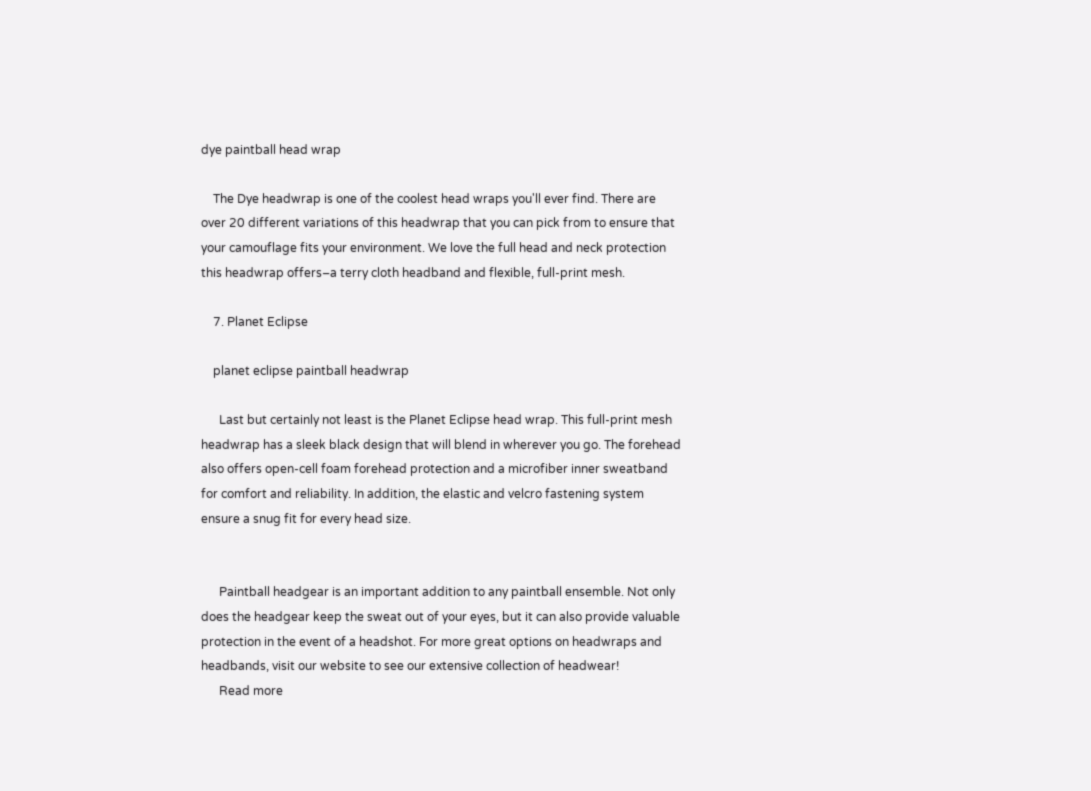dye paintball head wrap

    The Dye headwrap is one of the coolest head wraps you'll ever find. There are over 20 different variations of this headwrap that you can pick from to ensure that your camouflage fits your environment. We love the full head and neck protection this headwrap offers–a terry cloth headband and flexible, full-print mesh.

    7. Planet Eclipse

    planet eclipse paintball headwrap

      Last but certainly not least is the Planet Eclipse head wrap. This full-print mesh headwrap has a sleek black design that will blend in wherever you go. The forehead also offers open-cell foam forehead protection and a microfiber inner sweatband for comfort and reliability. In addition, the elastic and velcro fastening system ensure a snug fit for every head size.


      Paintball headgear is an important addition to any paintball ensemble. Not only does the headgear keep the sweat out of your eyes, but it can also provide valuable protection in the event of a headshot. For more great options on headwraps and headbands, visit our website to see our extensive collection of headwear!
      Read more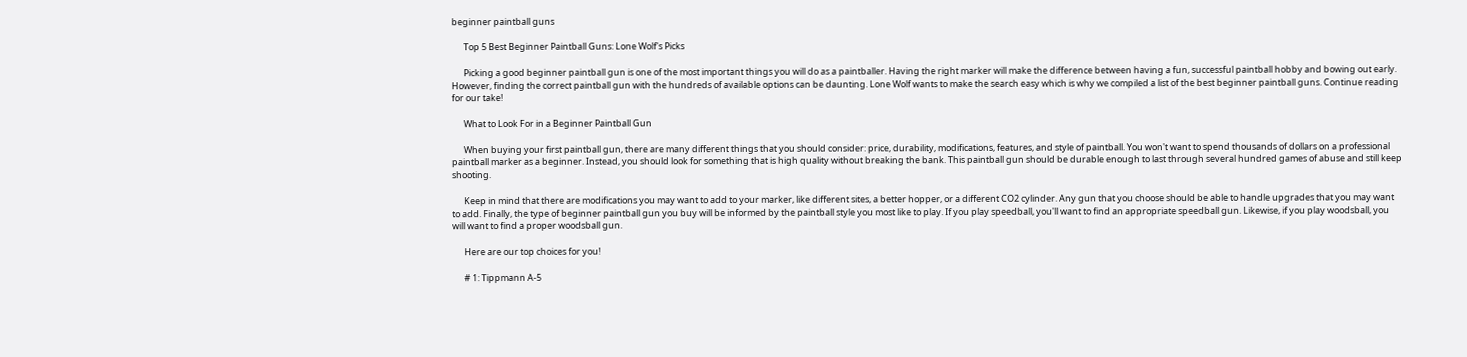beginner paintball guns

      Top 5 Best Beginner Paintball Guns: Lone Wolf's Picks

      Picking a good beginner paintball gun is one of the most important things you will do as a paintballer. Having the right marker will make the difference between having a fun, successful paintball hobby and bowing out early. However, finding the correct paintball gun with the hundreds of available options can be daunting. Lone Wolf wants to make the search easy which is why we compiled a list of the best beginner paintball guns. Continue reading for our take!

      What to Look For in a Beginner Paintball Gun

      When buying your first paintball gun, there are many different things that you should consider: price, durability, modifications, features, and style of paintball. You won't want to spend thousands of dollars on a professional paintball marker as a beginner. Instead, you should look for something that is high quality without breaking the bank. This paintball gun should be durable enough to last through several hundred games of abuse and still keep shooting.

      Keep in mind that there are modifications you may want to add to your marker, like different sites, a better hopper, or a different CO2 cylinder. Any gun that you choose should be able to handle upgrades that you may want to add. Finally, the type of beginner paintball gun you buy will be informed by the paintball style you most like to play. If you play speedball, you'll want to find an appropriate speedball gun. Likewise, if you play woodsball, you will want to find a proper woodsball gun.

      Here are our top choices for you!

      # 1: Tippmann A-5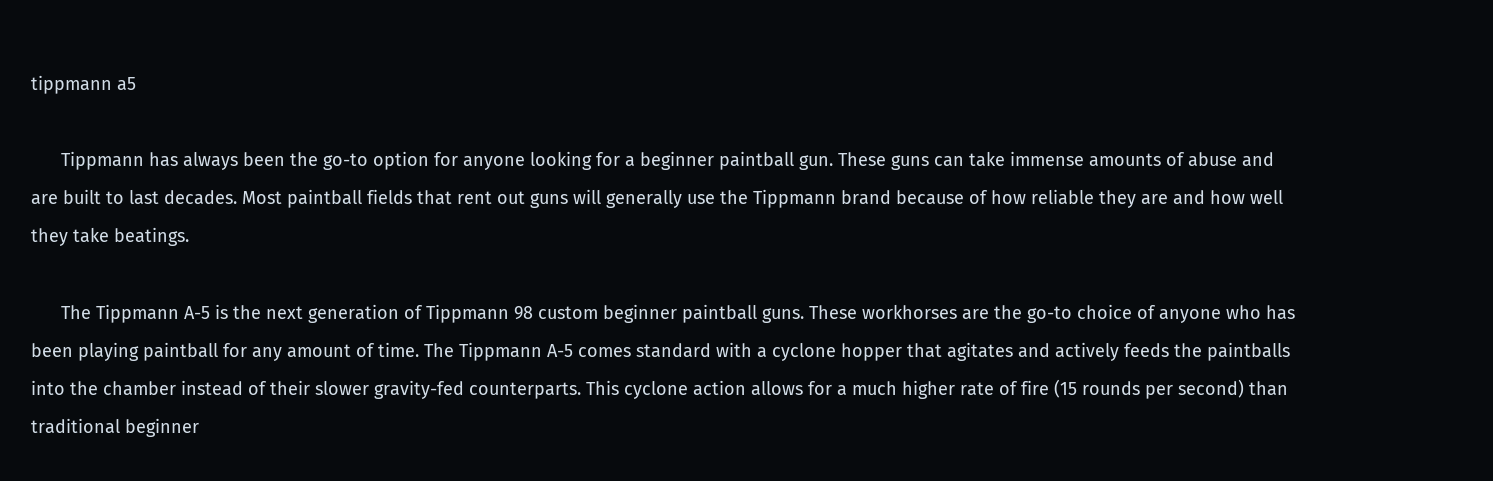tippmann a5

      Tippmann has always been the go-to option for anyone looking for a beginner paintball gun. These guns can take immense amounts of abuse and are built to last decades. Most paintball fields that rent out guns will generally use the Tippmann brand because of how reliable they are and how well they take beatings.

      The Tippmann A-5 is the next generation of Tippmann 98 custom beginner paintball guns. These workhorses are the go-to choice of anyone who has been playing paintball for any amount of time. The Tippmann A-5 comes standard with a cyclone hopper that agitates and actively feeds the paintballs into the chamber instead of their slower gravity-fed counterparts. This cyclone action allows for a much higher rate of fire (15 rounds per second) than traditional beginner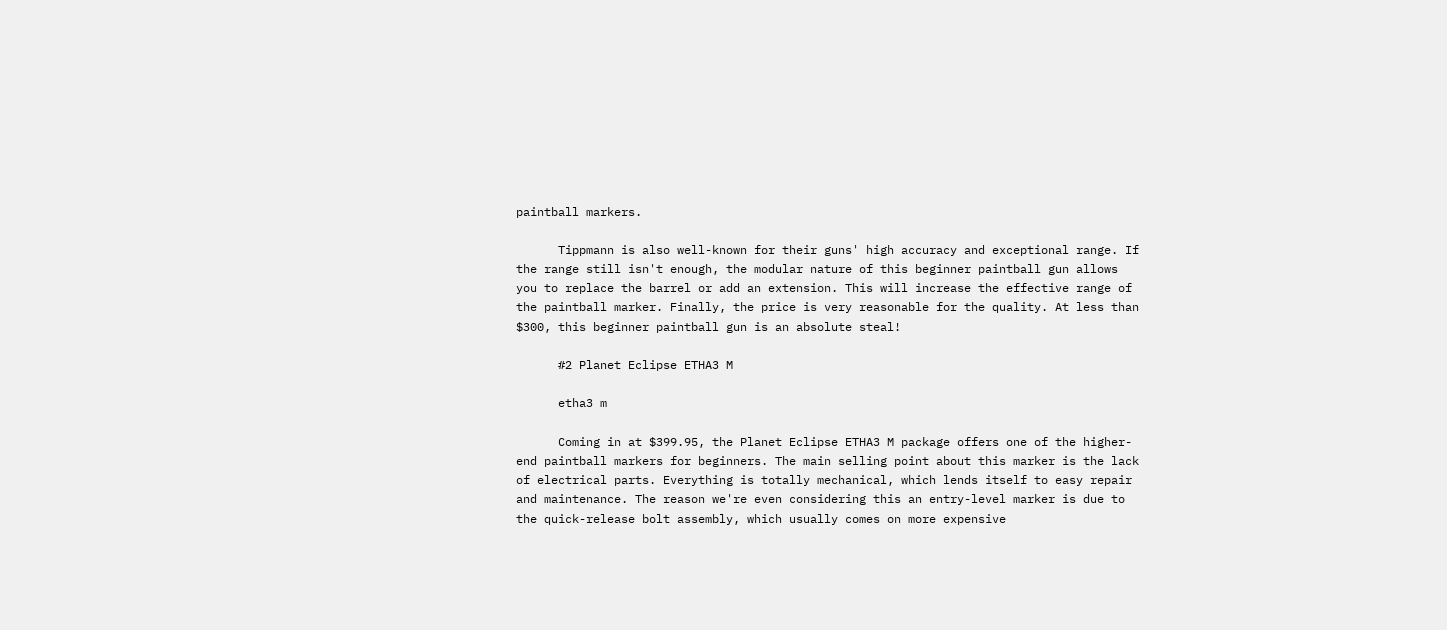paintball markers.

      Tippmann is also well-known for their guns' high accuracy and exceptional range. If the range still isn't enough, the modular nature of this beginner paintball gun allows you to replace the barrel or add an extension. This will increase the effective range of the paintball marker. Finally, the price is very reasonable for the quality. At less than $300, this beginner paintball gun is an absolute steal!

      #2 Planet Eclipse ETHA3 M

      etha3 m

      Coming in at $399.95, the Planet Eclipse ETHA3 M package offers one of the higher-end paintball markers for beginners. The main selling point about this marker is the lack of electrical parts. Everything is totally mechanical, which lends itself to easy repair and maintenance. The reason we're even considering this an entry-level marker is due to the quick-release bolt assembly, which usually comes on more expensive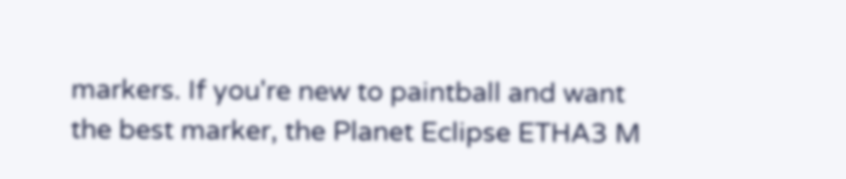markers. If you're new to paintball and want the best marker, the Planet Eclipse ETHA3 M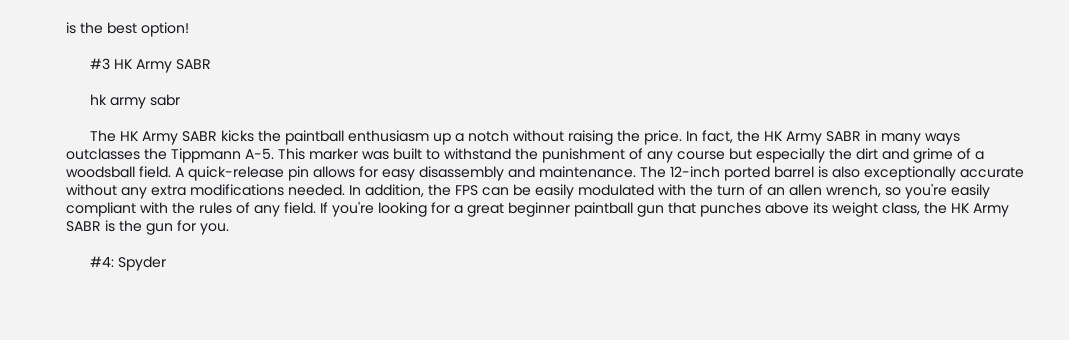is the best option!

      #3 HK Army SABR

      hk army sabr

      The HK Army SABR kicks the paintball enthusiasm up a notch without raising the price. In fact, the HK Army SABR in many ways outclasses the Tippmann A-5. This marker was built to withstand the punishment of any course but especially the dirt and grime of a woodsball field. A quick-release pin allows for easy disassembly and maintenance. The 12-inch ported barrel is also exceptionally accurate without any extra modifications needed. In addition, the FPS can be easily modulated with the turn of an allen wrench, so you're easily compliant with the rules of any field. If you're looking for a great beginner paintball gun that punches above its weight class, the HK Army SABR is the gun for you.

      #4: Spyder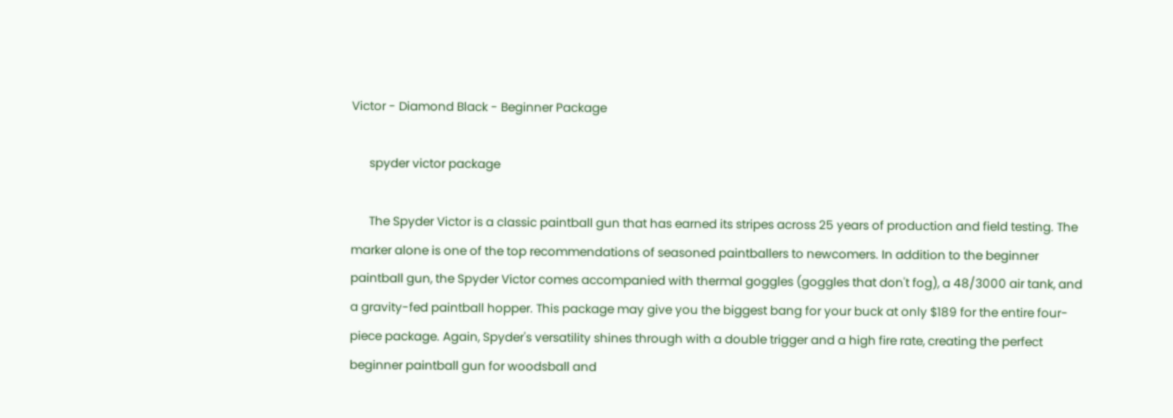Victor - Diamond Black - Beginner Package

      spyder victor package

      The Spyder Victor is a classic paintball gun that has earned its stripes across 25 years of production and field testing. The marker alone is one of the top recommendations of seasoned paintballers to newcomers. In addition to the beginner paintball gun, the Spyder Victor comes accompanied with thermal goggles (goggles that don't fog), a 48/3000 air tank, and a gravity-fed paintball hopper. This package may give you the biggest bang for your buck at only $189 for the entire four-piece package. Again, Spyder's versatility shines through with a double trigger and a high fire rate, creating the perfect beginner paintball gun for woodsball and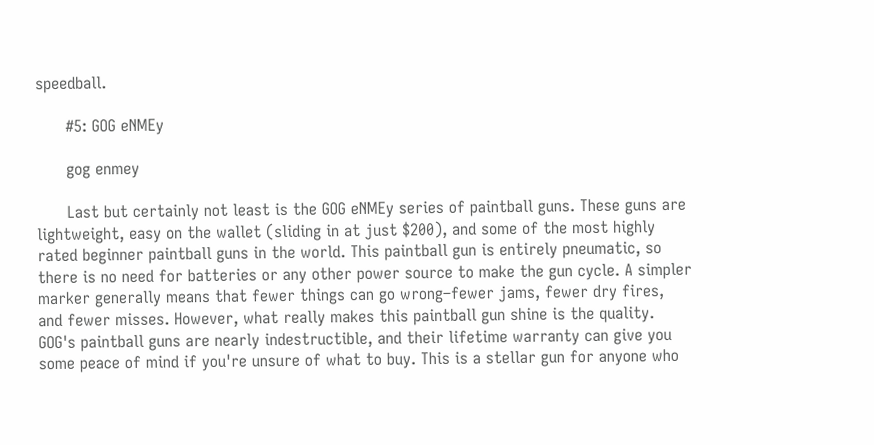speedball.

      #5: GOG eNMEy

      gog enmey

      Last but certainly not least is the GOG eNMEy series of paintball guns. These guns are lightweight, easy on the wallet (sliding in at just $200), and some of the most highly rated beginner paintball guns in the world. This paintball gun is entirely pneumatic, so there is no need for batteries or any other power source to make the gun cycle. A simpler marker generally means that fewer things can go wrong–fewer jams, fewer dry fires, and fewer misses. However, what really makes this paintball gun shine is the quality. GOG's paintball guns are nearly indestructible, and their lifetime warranty can give you some peace of mind if you're unsure of what to buy. This is a stellar gun for anyone who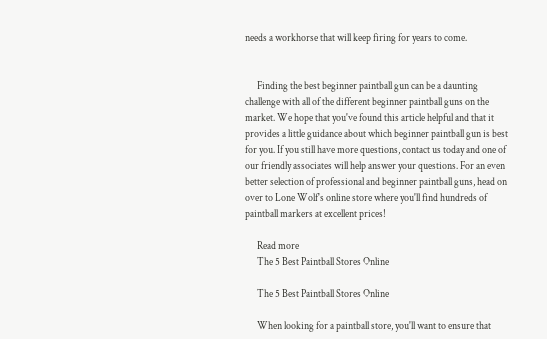needs a workhorse that will keep firing for years to come.


      Finding the best beginner paintball gun can be a daunting challenge with all of the different beginner paintball guns on the market. We hope that you've found this article helpful and that it provides a little guidance about which beginner paintball gun is best for you. If you still have more questions, contact us today and one of our friendly associates will help answer your questions. For an even better selection of professional and beginner paintball guns, head on over to Lone Wolf's online store where you'll find hundreds of paintball markers at excellent prices!

      Read more
      The 5 Best Paintball Stores Online

      The 5 Best Paintball Stores Online

      When looking for a paintball store, you'll want to ensure that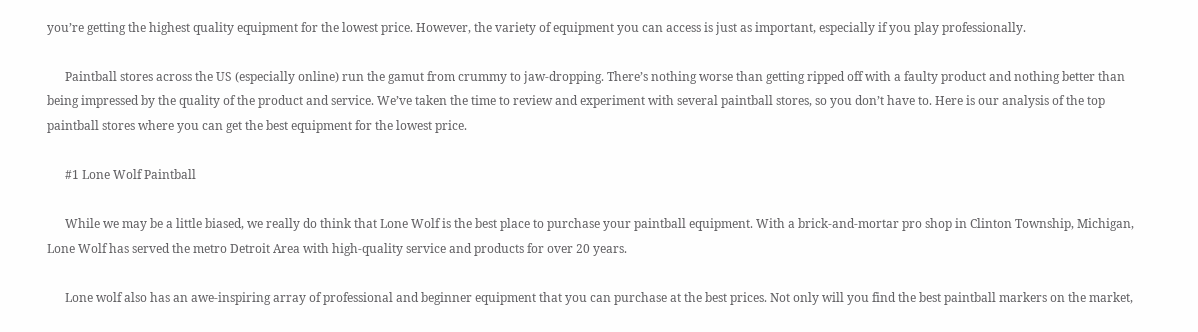you’re getting the highest quality equipment for the lowest price. However, the variety of equipment you can access is just as important, especially if you play professionally.

      Paintball stores across the US (especially online) run the gamut from crummy to jaw-dropping. There’s nothing worse than getting ripped off with a faulty product and nothing better than being impressed by the quality of the product and service. We’ve taken the time to review and experiment with several paintball stores, so you don’t have to. Here is our analysis of the top paintball stores where you can get the best equipment for the lowest price.

      #1 Lone Wolf Paintball

      While we may be a little biased, we really do think that Lone Wolf is the best place to purchase your paintball equipment. With a brick-and-mortar pro shop in Clinton Township, Michigan, Lone Wolf has served the metro Detroit Area with high-quality service and products for over 20 years.

      Lone wolf also has an awe-inspiring array of professional and beginner equipment that you can purchase at the best prices. Not only will you find the best paintball markers on the market,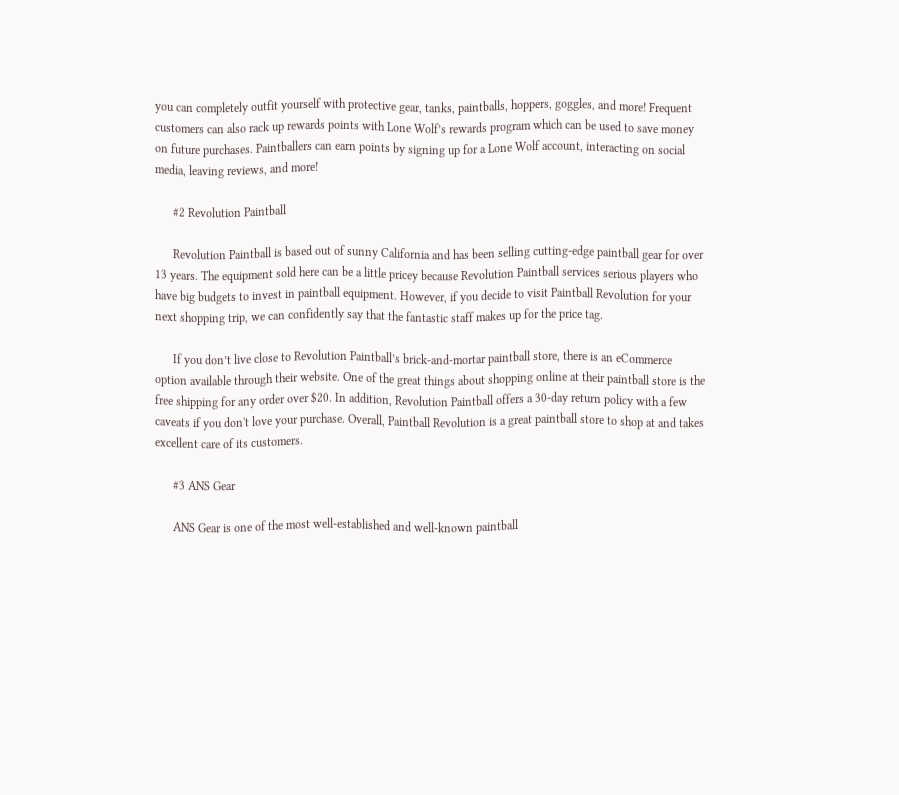you can completely outfit yourself with protective gear, tanks, paintballs, hoppers, goggles, and more! Frequent customers can also rack up rewards points with Lone Wolf’s rewards program which can be used to save money on future purchases. Paintballers can earn points by signing up for a Lone Wolf account, interacting on social media, leaving reviews, and more!

      #2 Revolution Paintball

      Revolution Paintball is based out of sunny California and has been selling cutting-edge paintball gear for over 13 years. The equipment sold here can be a little pricey because Revolution Paintball services serious players who have big budgets to invest in paintball equipment. However, if you decide to visit Paintball Revolution for your next shopping trip, we can confidently say that the fantastic staff makes up for the price tag.

      If you don’t live close to Revolution Paintball’s brick-and-mortar paintball store, there is an eCommerce option available through their website. One of the great things about shopping online at their paintball store is the free shipping for any order over $20. In addition, Revolution Paintball offers a 30-day return policy with a few caveats if you don't love your purchase. Overall, Paintball Revolution is a great paintball store to shop at and takes excellent care of its customers.

      #3 ANS Gear

      ANS Gear is one of the most well-established and well-known paintball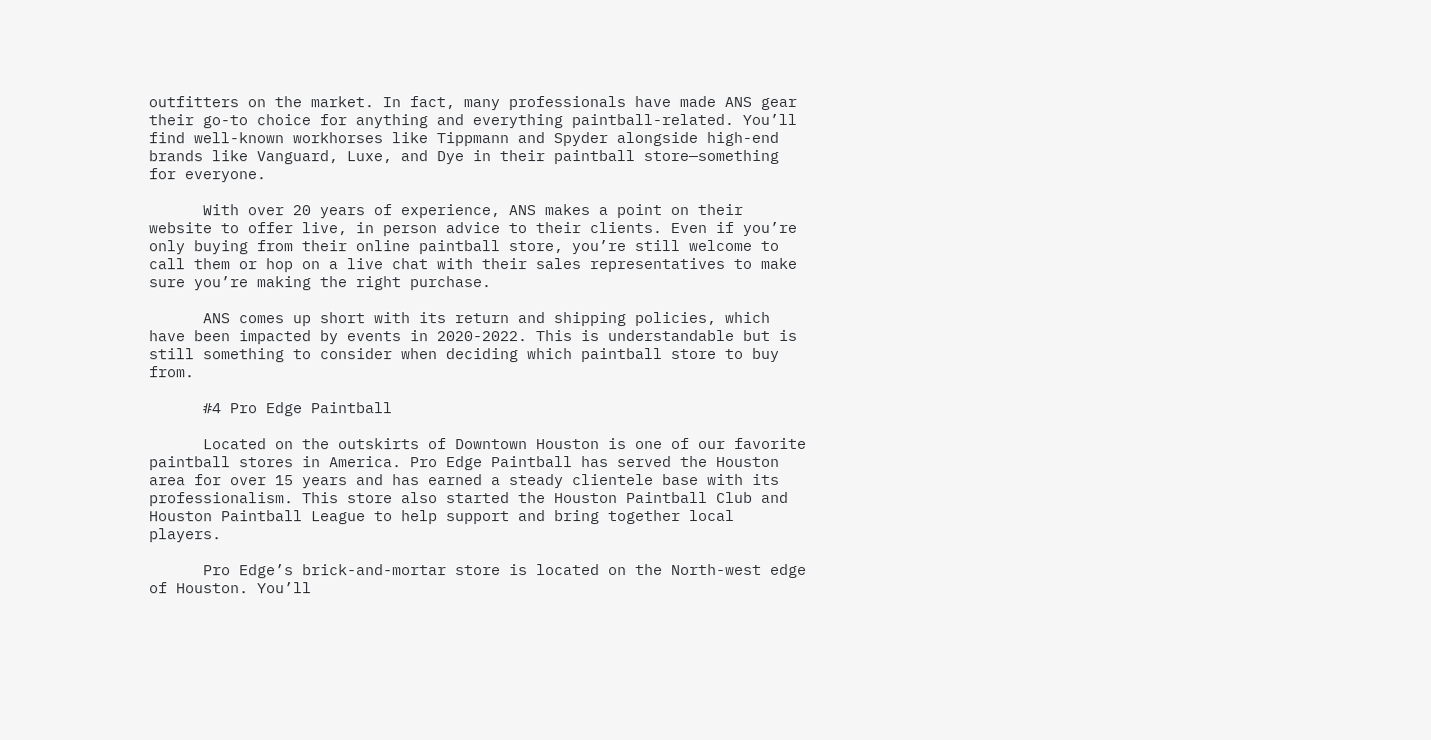outfitters on the market. In fact, many professionals have made ANS gear their go-to choice for anything and everything paintball-related. You’ll find well-known workhorses like Tippmann and Spyder alongside high-end brands like Vanguard, Luxe, and Dye in their paintball store—something for everyone.

      With over 20 years of experience, ANS makes a point on their website to offer live, in person advice to their clients. Even if you’re only buying from their online paintball store, you’re still welcome to call them or hop on a live chat with their sales representatives to make sure you’re making the right purchase.

      ANS comes up short with its return and shipping policies, which have been impacted by events in 2020-2022. This is understandable but is still something to consider when deciding which paintball store to buy from.

      #4 Pro Edge Paintball

      Located on the outskirts of Downtown Houston is one of our favorite paintball stores in America. Pro Edge Paintball has served the Houston area for over 15 years and has earned a steady clientele base with its professionalism. This store also started the Houston Paintball Club and Houston Paintball League to help support and bring together local players.

      Pro Edge’s brick-and-mortar store is located on the North-west edge of Houston. You’ll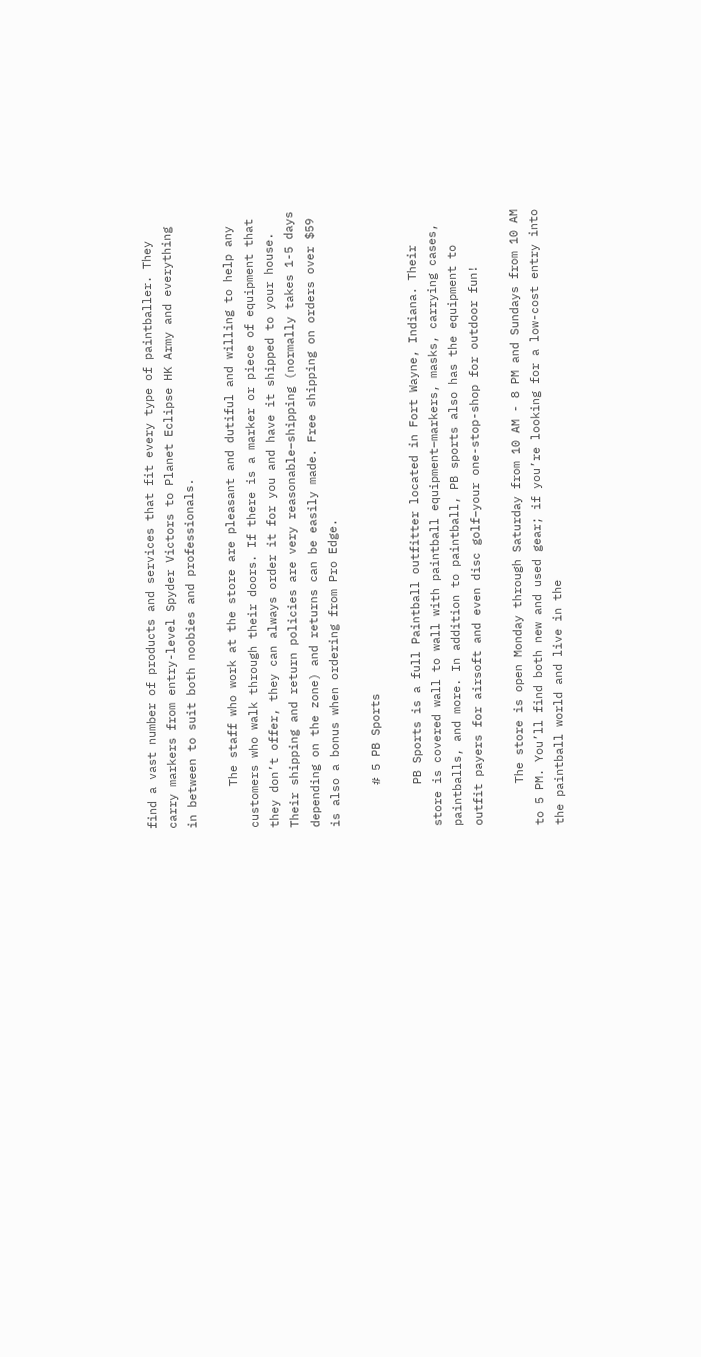find a vast number of products and services that fit every type of paintballer. They carry markers from entry-level Spyder Victors to Planet Eclipse HK Army and everything in between to suit both noobies and professionals.

      The staff who work at the store are pleasant and dutiful and willing to help any customers who walk through their doors. If there is a marker or piece of equipment that they don’t offer, they can always order it for you and have it shipped to your house. Their shipping and return policies are very reasonable–shipping (normally takes 1-5 days depending on the zone) and returns can be easily made. Free shipping on orders over $59 is also a bonus when ordering from Pro Edge.

      # 5 PB Sports

      PB Sports is a full Paintball outfitter located in Fort Wayne, Indiana. Their store is covered wall to wall with paintball equipment–markers, masks, carrying cases, paintballs, and more. In addition to paintball, PB sports also has the equipment to outfit payers for airsoft and even disc golf–your one-stop-shop for outdoor fun!

      The store is open Monday through Saturday from 10 AM - 8 PM and Sundays from 10 AM to 5 PM. You’ll find both new and used gear; if you’re looking for a low-cost entry into the paintball world and live in the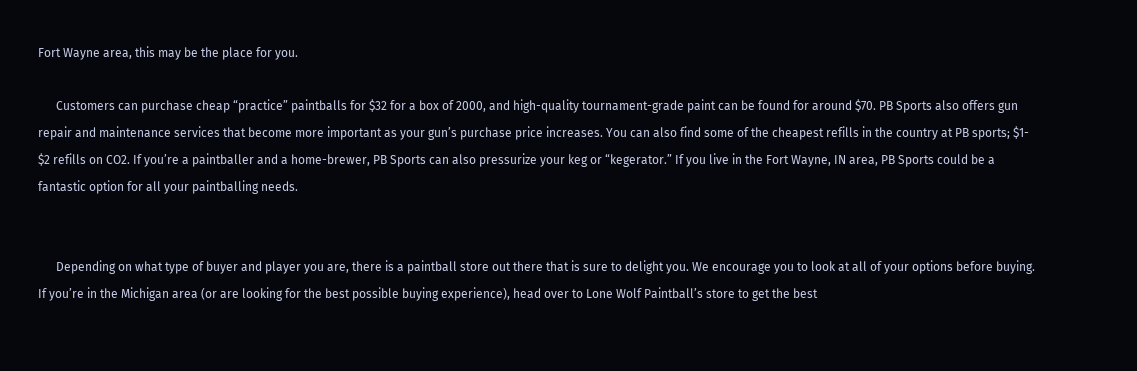Fort Wayne area, this may be the place for you.

      Customers can purchase cheap “practice” paintballs for $32 for a box of 2000, and high-quality tournament-grade paint can be found for around $70. PB Sports also offers gun repair and maintenance services that become more important as your gun’s purchase price increases. You can also find some of the cheapest refills in the country at PB sports; $1- $2 refills on CO2. If you’re a paintballer and a home-brewer, PB Sports can also pressurize your keg or “kegerator.” If you live in the Fort Wayne, IN area, PB Sports could be a fantastic option for all your paintballing needs.


      Depending on what type of buyer and player you are, there is a paintball store out there that is sure to delight you. We encourage you to look at all of your options before buying. If you’re in the Michigan area (or are looking for the best possible buying experience), head over to Lone Wolf Paintball’s store to get the best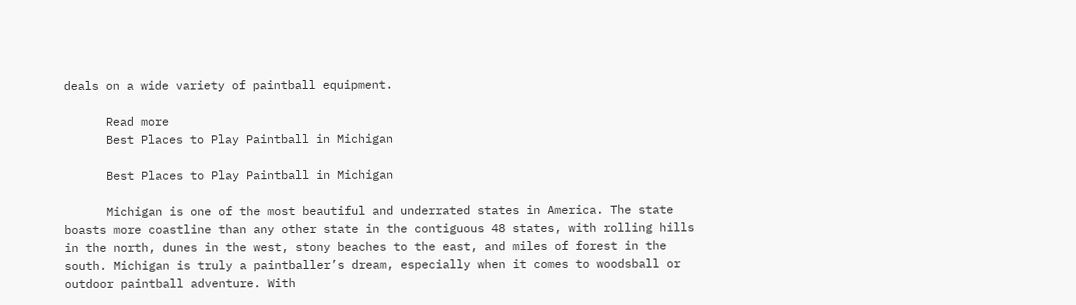deals on a wide variety of paintball equipment.

      Read more
      Best Places to Play Paintball in Michigan

      Best Places to Play Paintball in Michigan

      Michigan is one of the most beautiful and underrated states in America. The state boasts more coastline than any other state in the contiguous 48 states, with rolling hills in the north, dunes in the west, stony beaches to the east, and miles of forest in the south. Michigan is truly a paintballer’s dream, especially when it comes to woodsball or outdoor paintball adventure. With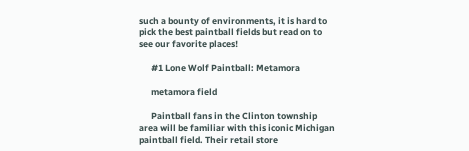such a bounty of environments, it is hard to pick the best paintball fields but read on to see our favorite places!

      #1 Lone Wolf Paintball: Metamora

      metamora field

      Paintball fans in the Clinton township area will be familiar with this iconic Michigan paintball field. Their retail store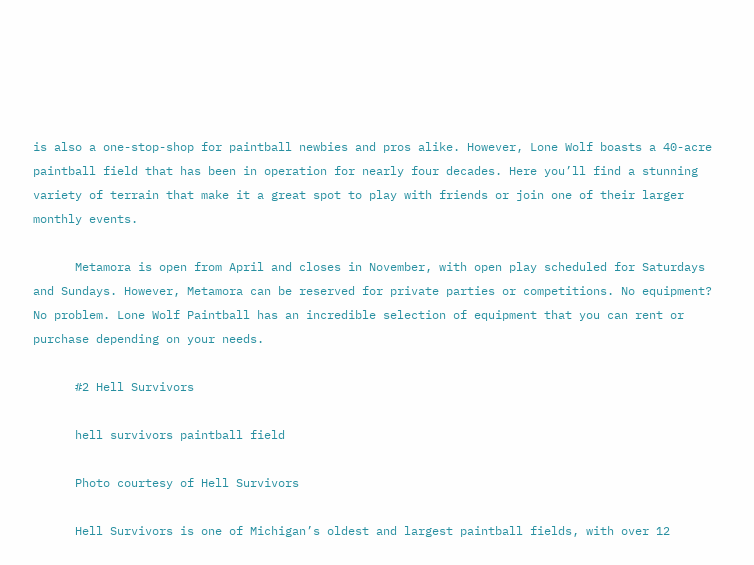is also a one-stop-shop for paintball newbies and pros alike. However, Lone Wolf boasts a 40-acre paintball field that has been in operation for nearly four decades. Here you’ll find a stunning variety of terrain that make it a great spot to play with friends or join one of their larger monthly events.

      Metamora is open from April and closes in November, with open play scheduled for Saturdays and Sundays. However, Metamora can be reserved for private parties or competitions. No equipment? No problem. Lone Wolf Paintball has an incredible selection of equipment that you can rent or purchase depending on your needs.

      #2 Hell Survivors

      hell survivors paintball field

      Photo courtesy of Hell Survivors

      Hell Survivors is one of Michigan’s oldest and largest paintball fields, with over 12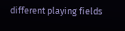different playing fields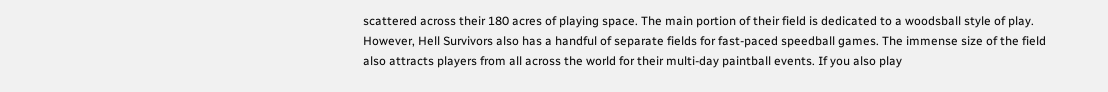scattered across their 180 acres of playing space. The main portion of their field is dedicated to a woodsball style of play. However, Hell Survivors also has a handful of separate fields for fast-paced speedball games. The immense size of the field also attracts players from all across the world for their multi-day paintball events. If you also play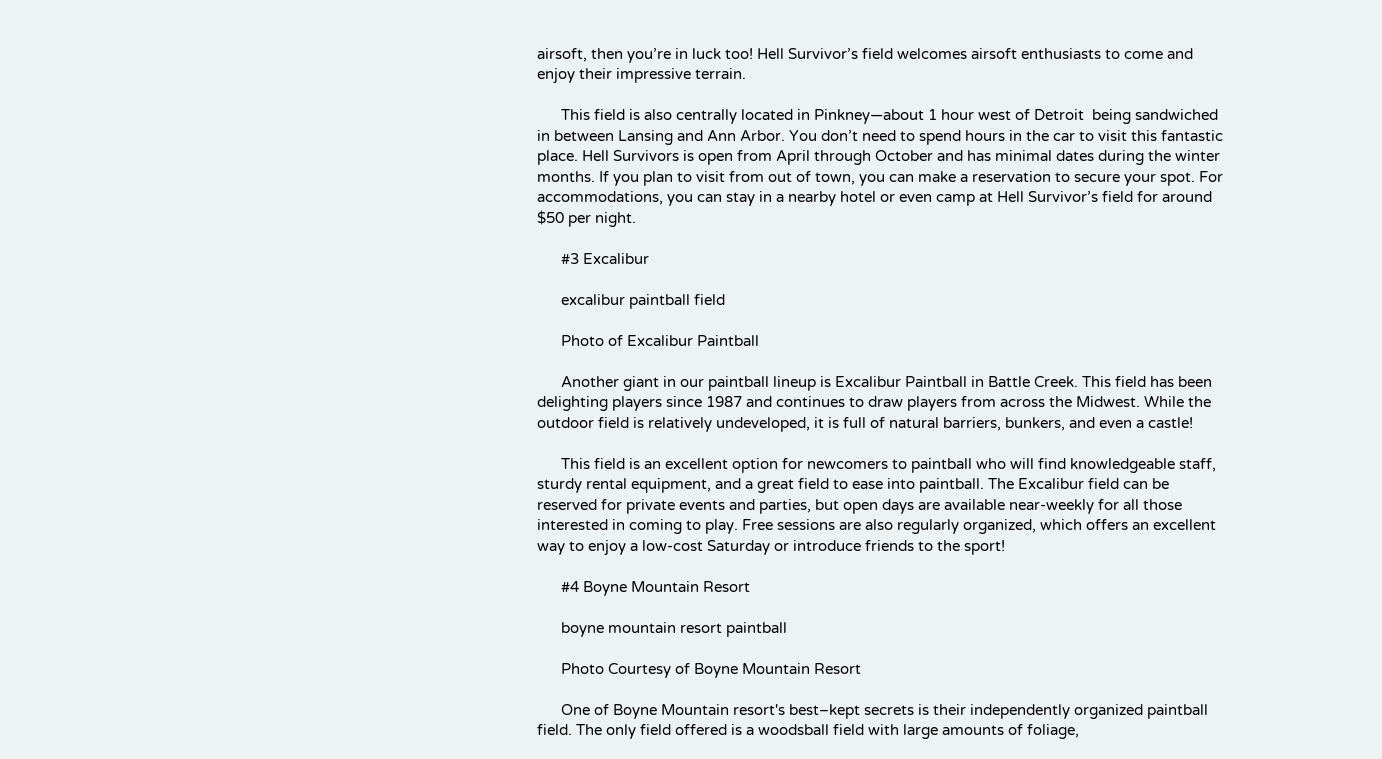airsoft, then you’re in luck too! Hell Survivor’s field welcomes airsoft enthusiasts to come and enjoy their impressive terrain.

      This field is also centrally located in Pinkney—about 1 hour west of Detroit  being sandwiched in between Lansing and Ann Arbor. You don’t need to spend hours in the car to visit this fantastic place. Hell Survivors is open from April through October and has minimal dates during the winter months. If you plan to visit from out of town, you can make a reservation to secure your spot. For accommodations, you can stay in a nearby hotel or even camp at Hell Survivor’s field for around $50 per night.

      #3 Excalibur

      excalibur paintball field

      Photo of Excalibur Paintball

      Another giant in our paintball lineup is Excalibur Paintball in Battle Creek. This field has been delighting players since 1987 and continues to draw players from across the Midwest. While the outdoor field is relatively undeveloped, it is full of natural barriers, bunkers, and even a castle!

      This field is an excellent option for newcomers to paintball who will find knowledgeable staff, sturdy rental equipment, and a great field to ease into paintball. The Excalibur field can be reserved for private events and parties, but open days are available near-weekly for all those interested in coming to play. Free sessions are also regularly organized, which offers an excellent way to enjoy a low-cost Saturday or introduce friends to the sport!

      #4 Boyne Mountain Resort

      boyne mountain resort paintball

      Photo Courtesy of Boyne Mountain Resort

      One of Boyne Mountain resort's best–kept secrets is their independently organized paintball field. The only field offered is a woodsball field with large amounts of foliage,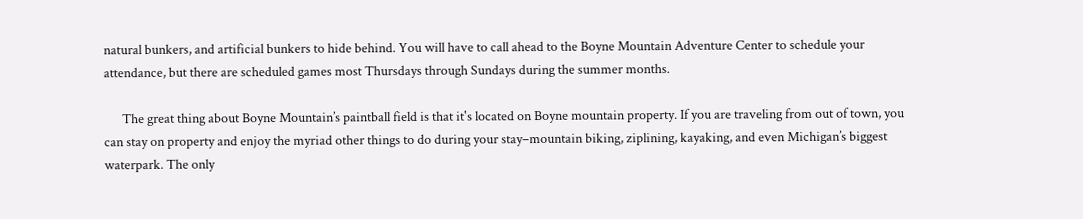natural bunkers, and artificial bunkers to hide behind. You will have to call ahead to the Boyne Mountain Adventure Center to schedule your attendance, but there are scheduled games most Thursdays through Sundays during the summer months.

      The great thing about Boyne Mountain’s paintball field is that it's located on Boyne mountain property. If you are traveling from out of town, you can stay on property and enjoy the myriad other things to do during your stay–mountain biking, ziplining, kayaking, and even Michigan’s biggest waterpark. The only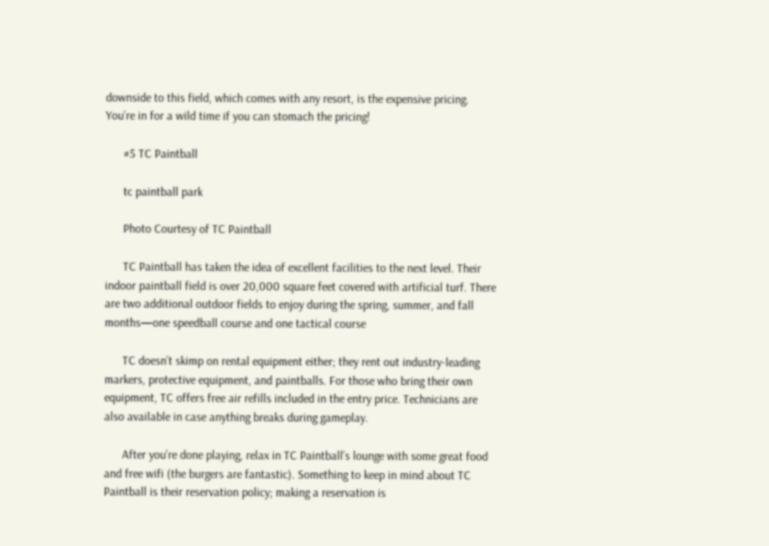downside to this field, which comes with any resort, is the expensive pricing. You’re in for a wild time if you can stomach the pricing!

      #5 TC Paintball

      tc paintball park

      Photo Courtesy of TC Paintball

      TC Paintball has taken the idea of excellent facilities to the next level. Their indoor paintball field is over 20,000 square feet covered with artificial turf. There are two additional outdoor fields to enjoy during the spring, summer, and fall months—one speedball course and one tactical course

      TC doesn’t skimp on rental equipment either; they rent out industry-leading markers, protective equipment, and paintballs. For those who bring their own equipment, TC offers free air refills included in the entry price. Technicians are also available in case anything breaks during gameplay.

      After you’re done playing, relax in TC Paintball’s lounge with some great food and free wifi (the burgers are fantastic). Something to keep in mind about TC Paintball is their reservation policy; making a reservation is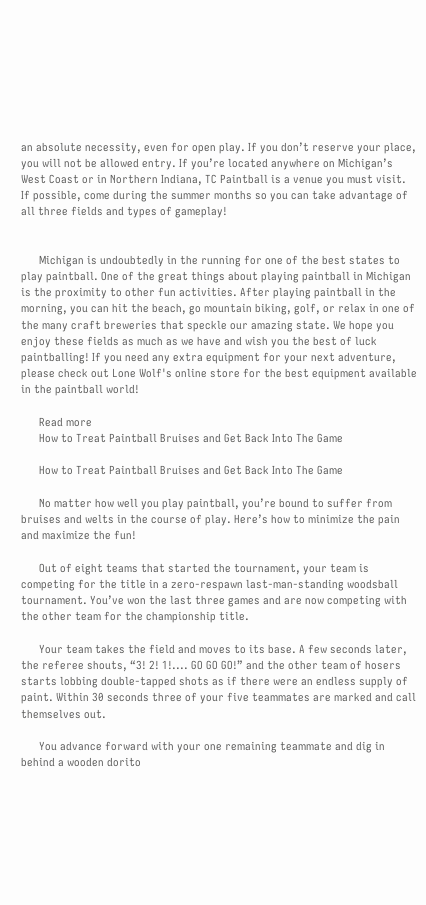an absolute necessity, even for open play. If you don’t reserve your place, you will not be allowed entry. If you’re located anywhere on Michigan’s West Coast or in Northern Indiana, TC Paintball is a venue you must visit. If possible, come during the summer months so you can take advantage of all three fields and types of gameplay!


      Michigan is undoubtedly in the running for one of the best states to play paintball. One of the great things about playing paintball in Michigan is the proximity to other fun activities. After playing paintball in the morning, you can hit the beach, go mountain biking, golf, or relax in one of the many craft breweries that speckle our amazing state. We hope you enjoy these fields as much as we have and wish you the best of luck paintballing! If you need any extra equipment for your next adventure, please check out Lone Wolf's online store for the best equipment available in the paintball world!

      Read more
      How to Treat Paintball Bruises and Get Back Into The Game

      How to Treat Paintball Bruises and Get Back Into The Game

      No matter how well you play paintball, you’re bound to suffer from bruises and welts in the course of play. Here’s how to minimize the pain and maximize the fun!

      Out of eight teams that started the tournament, your team is competing for the title in a zero-respawn last-man-standing woodsball tournament. You’ve won the last three games and are now competing with the other team for the championship title.

      Your team takes the field and moves to its base. A few seconds later, the referee shouts, “3! 2! 1!.... GO GO GO!” and the other team of hosers starts lobbing double-tapped shots as if there were an endless supply of paint. Within 30 seconds three of your five teammates are marked and call themselves out.

      You advance forward with your one remaining teammate and dig in behind a wooden dorito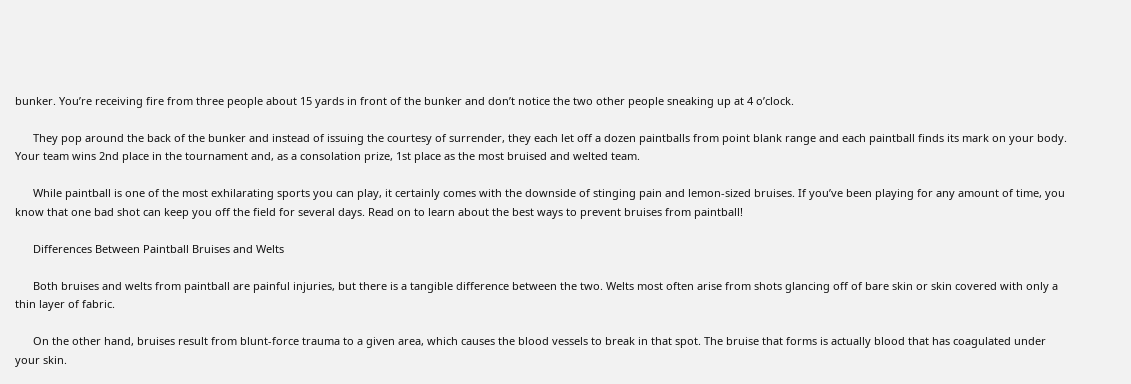bunker. You’re receiving fire from three people about 15 yards in front of the bunker and don’t notice the two other people sneaking up at 4 o’clock.

      They pop around the back of the bunker and instead of issuing the courtesy of surrender, they each let off a dozen paintballs from point blank range and each paintball finds its mark on your body. Your team wins 2nd place in the tournament and, as a consolation prize, 1st place as the most bruised and welted team.

      While paintball is one of the most exhilarating sports you can play, it certainly comes with the downside of stinging pain and lemon-sized bruises. If you’ve been playing for any amount of time, you know that one bad shot can keep you off the field for several days. Read on to learn about the best ways to prevent bruises from paintball!

      Differences Between Paintball Bruises and Welts

      Both bruises and welts from paintball are painful injuries, but there is a tangible difference between the two. Welts most often arise from shots glancing off of bare skin or skin covered with only a thin layer of fabric.

      On the other hand, bruises result from blunt-force trauma to a given area, which causes the blood vessels to break in that spot. The bruise that forms is actually blood that has coagulated under your skin.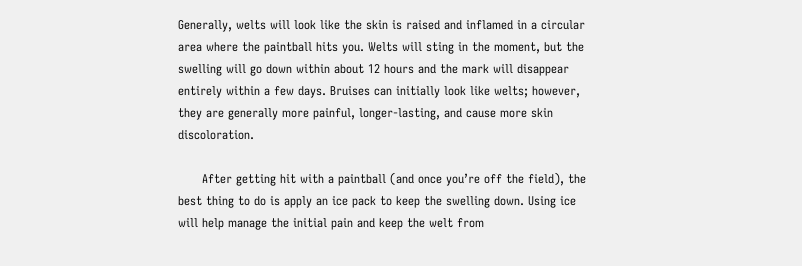Generally, welts will look like the skin is raised and inflamed in a circular area where the paintball hits you. Welts will sting in the moment, but the swelling will go down within about 12 hours and the mark will disappear entirely within a few days. Bruises can initially look like welts; however, they are generally more painful, longer-lasting, and cause more skin discoloration.

      After getting hit with a paintball (and once you’re off the field), the best thing to do is apply an ice pack to keep the swelling down. Using ice will help manage the initial pain and keep the welt from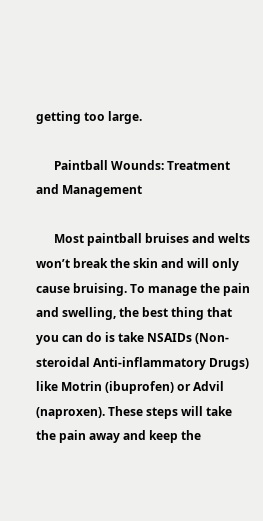getting too large.

      Paintball Wounds: Treatment and Management

      Most paintball bruises and welts won’t break the skin and will only cause bruising. To manage the pain and swelling, the best thing that you can do is take NSAIDs (Non-steroidal Anti-inflammatory Drugs) like Motrin (ibuprofen) or Advil (naproxen). These steps will take the pain away and keep the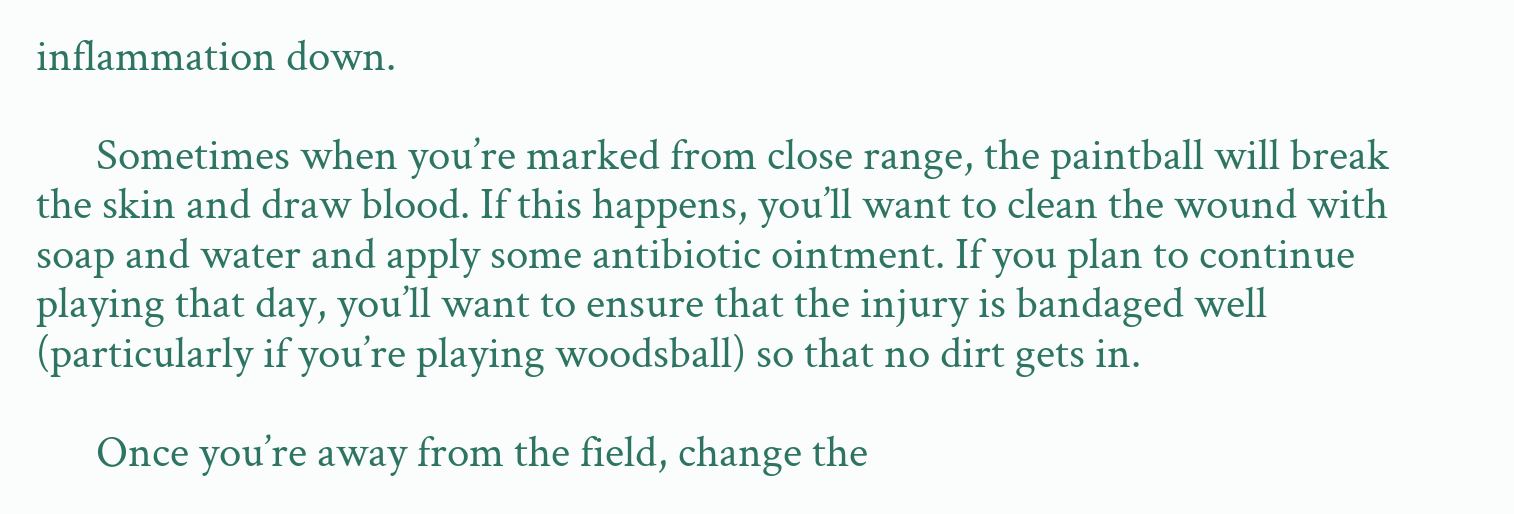inflammation down.

      Sometimes when you’re marked from close range, the paintball will break the skin and draw blood. If this happens, you’ll want to clean the wound with soap and water and apply some antibiotic ointment. If you plan to continue playing that day, you’ll want to ensure that the injury is bandaged well (particularly if you’re playing woodsball) so that no dirt gets in.

      Once you’re away from the field, change the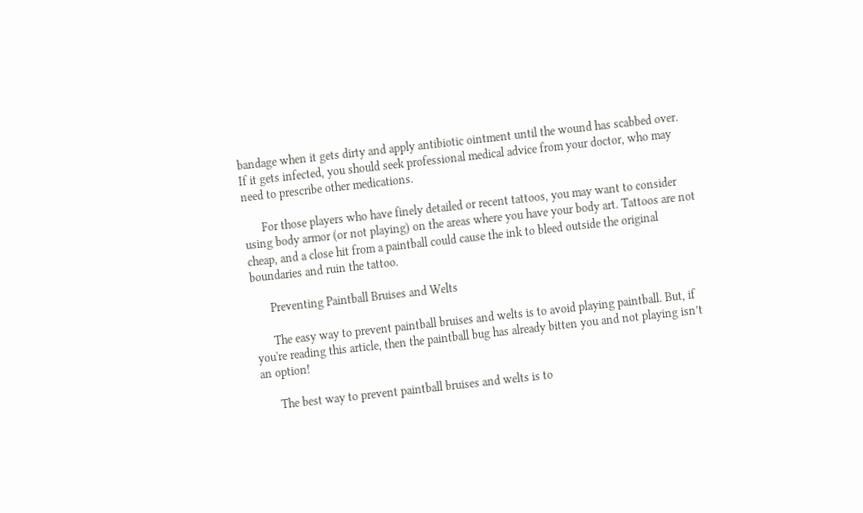bandage when it gets dirty and apply antibiotic ointment until the wound has scabbed over. If it gets infected, you should seek professional medical advice from your doctor, who may need to prescribe other medications.

      For those players who have finely detailed or recent tattoos, you may want to consider using body armor (or not playing) on the areas where you have your body art. Tattoos are not cheap, and a close hit from a paintball could cause the ink to bleed outside the original boundaries and ruin the tattoo.

      Preventing Paintball Bruises and Welts

      The easy way to prevent paintball bruises and welts is to avoid playing paintball. But, if you're reading this article, then the paintball bug has already bitten you and not playing isn’t an option!

      The best way to prevent paintball bruises and welts is to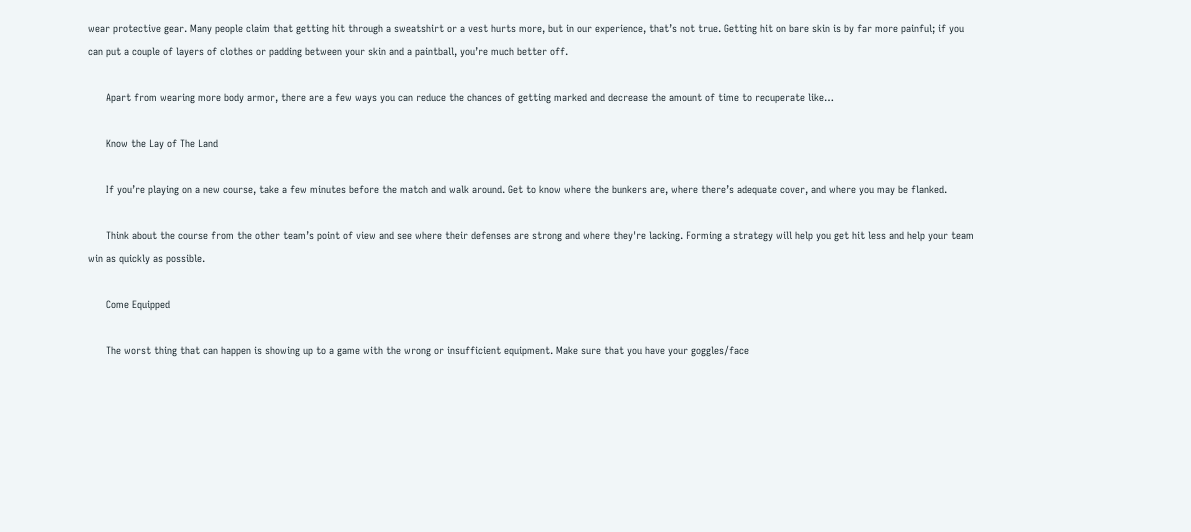wear protective gear. Many people claim that getting hit through a sweatshirt or a vest hurts more, but in our experience, that’s not true. Getting hit on bare skin is by far more painful; if you can put a couple of layers of clothes or padding between your skin and a paintball, you’re much better off.

      Apart from wearing more body armor, there are a few ways you can reduce the chances of getting marked and decrease the amount of time to recuperate like…

      Know the Lay of The Land

      If you’re playing on a new course, take a few minutes before the match and walk around. Get to know where the bunkers are, where there’s adequate cover, and where you may be flanked.

      Think about the course from the other team’s point of view and see where their defenses are strong and where they're lacking. Forming a strategy will help you get hit less and help your team win as quickly as possible.

      Come Equipped

      The worst thing that can happen is showing up to a game with the wrong or insufficient equipment. Make sure that you have your goggles/face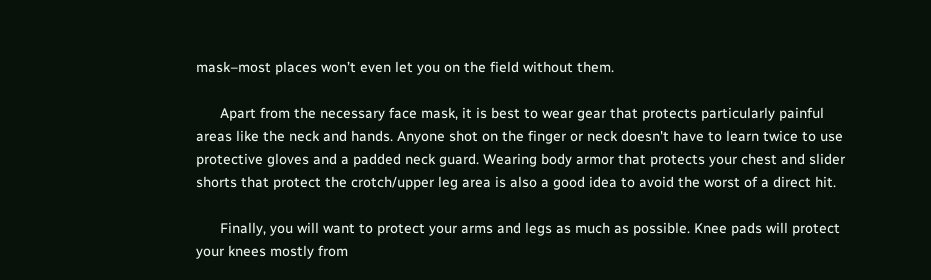mask–most places won’t even let you on the field without them.

      Apart from the necessary face mask, it is best to wear gear that protects particularly painful areas like the neck and hands. Anyone shot on the finger or neck doesn't have to learn twice to use protective gloves and a padded neck guard. Wearing body armor that protects your chest and slider shorts that protect the crotch/upper leg area is also a good idea to avoid the worst of a direct hit.

      Finally, you will want to protect your arms and legs as much as possible. Knee pads will protect your knees mostly from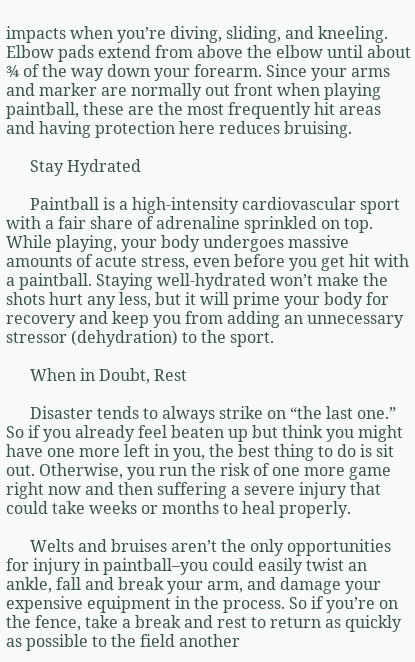impacts when you’re diving, sliding, and kneeling. Elbow pads extend from above the elbow until about ¾ of the way down your forearm. Since your arms and marker are normally out front when playing paintball, these are the most frequently hit areas and having protection here reduces bruising.

      Stay Hydrated

      Paintball is a high-intensity cardiovascular sport with a fair share of adrenaline sprinkled on top. While playing, your body undergoes massive amounts of acute stress, even before you get hit with a paintball. Staying well-hydrated won’t make the shots hurt any less, but it will prime your body for recovery and keep you from adding an unnecessary stressor (dehydration) to the sport.

      When in Doubt, Rest

      Disaster tends to always strike on “the last one.” So if you already feel beaten up but think you might have one more left in you, the best thing to do is sit out. Otherwise, you run the risk of one more game right now and then suffering a severe injury that could take weeks or months to heal properly.

      Welts and bruises aren’t the only opportunities for injury in paintball–you could easily twist an ankle, fall and break your arm, and damage your expensive equipment in the process. So if you’re on the fence, take a break and rest to return as quickly as possible to the field another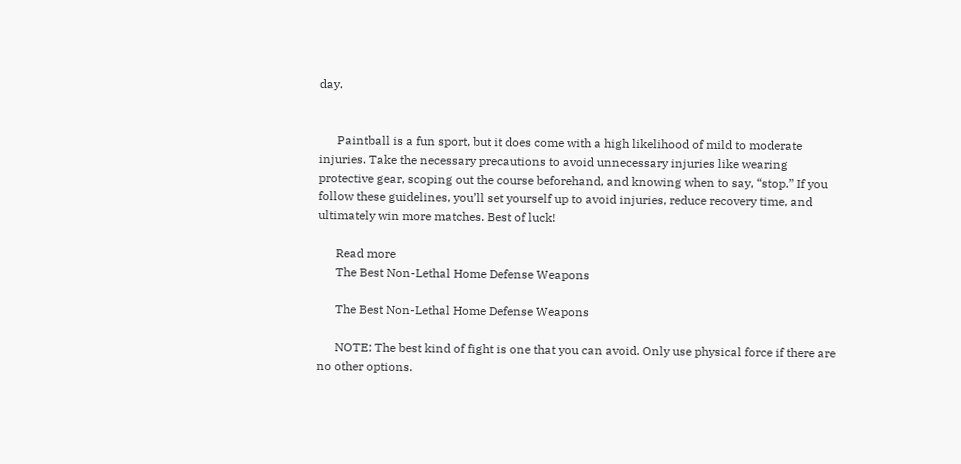day.


      Paintball is a fun sport, but it does come with a high likelihood of mild to moderate injuries. Take the necessary precautions to avoid unnecessary injuries like wearing protective gear, scoping out the course beforehand, and knowing when to say, “stop.” If you follow these guidelines, you’ll set yourself up to avoid injuries, reduce recovery time, and ultimately win more matches. Best of luck!

      Read more
      The Best Non-Lethal Home Defense Weapons

      The Best Non-Lethal Home Defense Weapons

      NOTE: The best kind of fight is one that you can avoid. Only use physical force if there are no other options.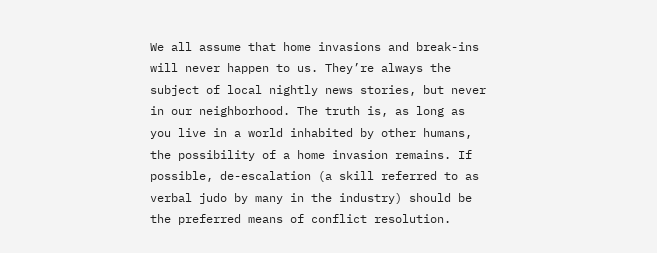We all assume that home invasions and break-ins will never happen to us. They’re always the subject of local nightly news stories, but never in our neighborhood. The truth is, as long as you live in a world inhabited by other humans, the possibility of a home invasion remains. If possible, de-escalation (a skill referred to as verbal judo by many in the industry) should be the preferred means of conflict resolution.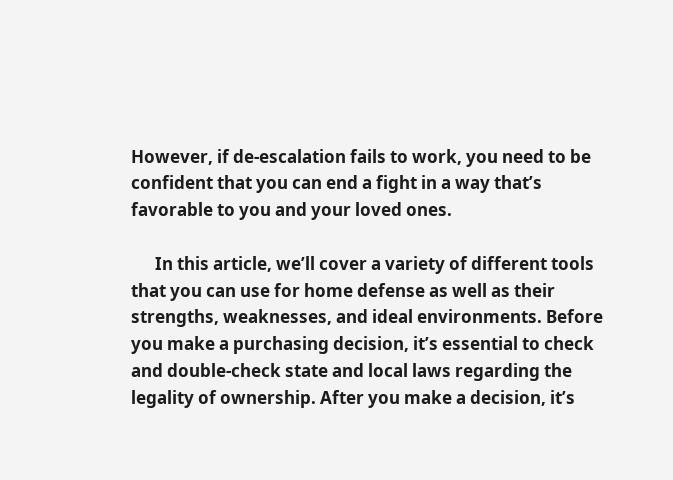However, if de-escalation fails to work, you need to be confident that you can end a fight in a way that’s favorable to you and your loved ones.

      In this article, we’ll cover a variety of different tools that you can use for home defense as well as their strengths, weaknesses, and ideal environments. Before you make a purchasing decision, it’s essential to check and double-check state and local laws regarding the legality of ownership. After you make a decision, it’s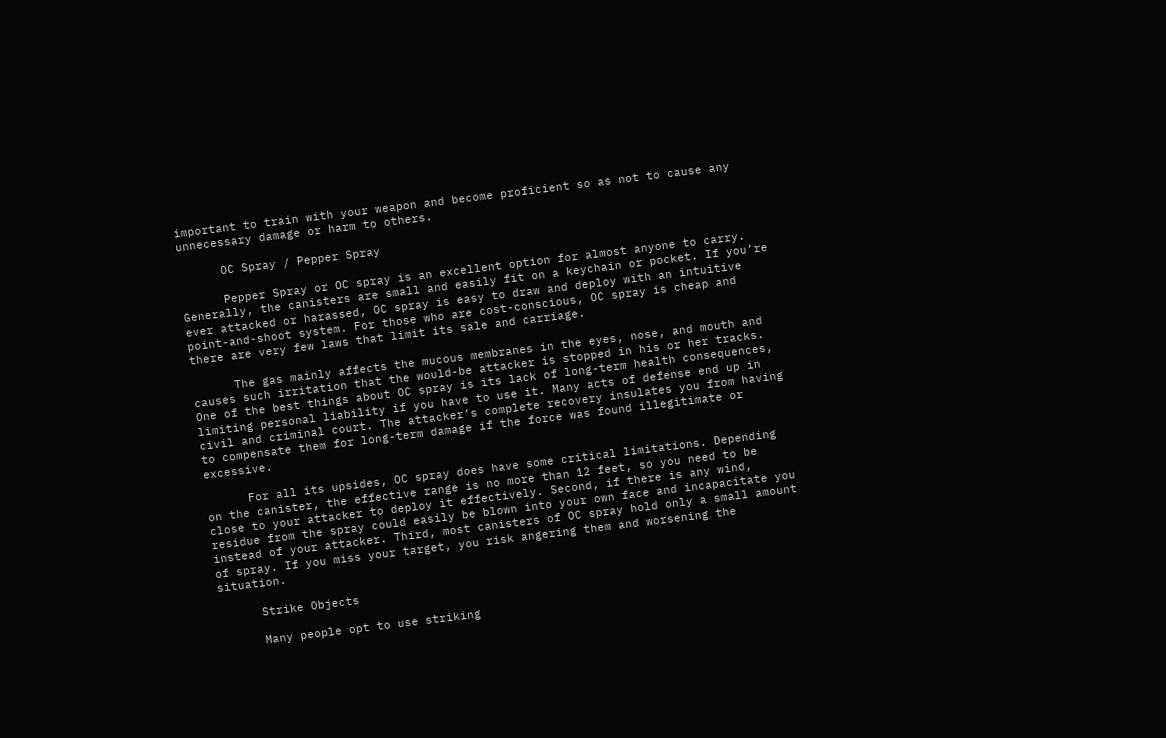important to train with your weapon and become proficient so as not to cause any unnecessary damage or harm to others.

      OC Spray / Pepper Spray

      Pepper Spray or OC spray is an excellent option for almost anyone to carry. Generally, the canisters are small and easily fit on a keychain or pocket. If you’re ever attacked or harassed, OC spray is easy to draw and deploy with an intuitive point-and-shoot system. For those who are cost-conscious, OC spray is cheap and there are very few laws that limit its sale and carriage.

      The gas mainly affects the mucous membranes in the eyes, nose, and mouth and causes such irritation that the would-be attacker is stopped in his or her tracks. One of the best things about OC spray is its lack of long-term health consequences, limiting personal liability if you have to use it. Many acts of defense end up in civil and criminal court. The attacker’s complete recovery insulates you from having to compensate them for long-term damage if the force was found illegitimate or excessive.

      For all its upsides, OC spray does have some critical limitations. Depending on the canister, the effective range is no more than 12 feet, so you need to be close to your attacker to deploy it effectively. Second, if there is any wind, residue from the spray could easily be blown into your own face and incapacitate you instead of your attacker. Third, most canisters of OC spray hold only a small amount of spray. If you miss your target, you risk angering them and worsening the situation.

      Strike Objects

      Many people opt to use striking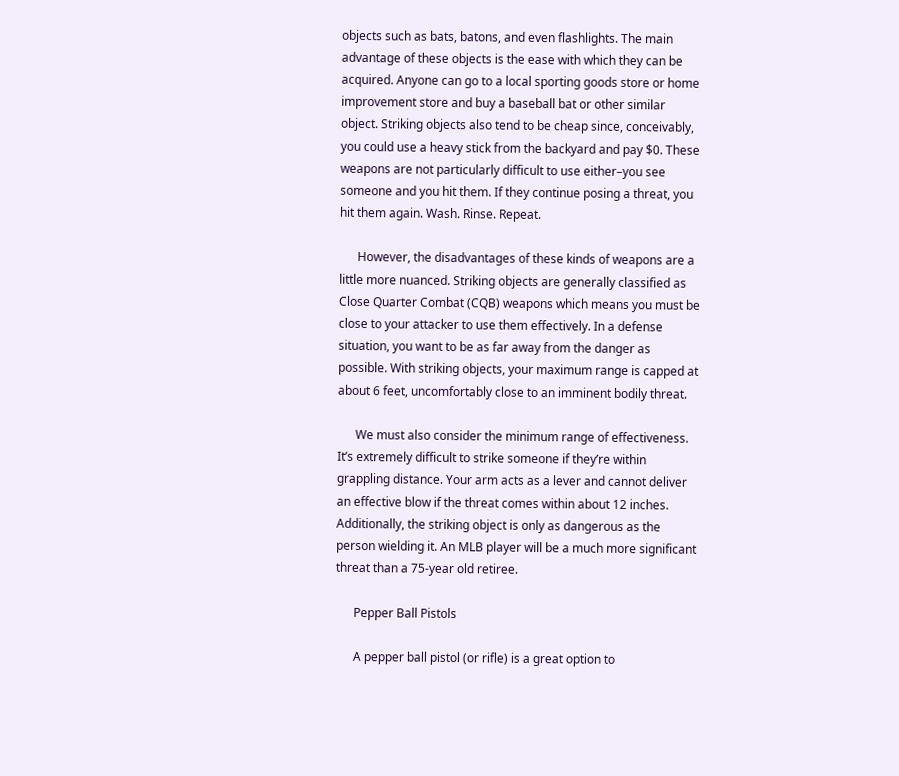objects such as bats, batons, and even flashlights. The main advantage of these objects is the ease with which they can be acquired. Anyone can go to a local sporting goods store or home improvement store and buy a baseball bat or other similar object. Striking objects also tend to be cheap since, conceivably, you could use a heavy stick from the backyard and pay $0. These weapons are not particularly difficult to use either–you see someone and you hit them. If they continue posing a threat, you hit them again. Wash. Rinse. Repeat.

      However, the disadvantages of these kinds of weapons are a little more nuanced. Striking objects are generally classified as Close Quarter Combat (CQB) weapons which means you must be close to your attacker to use them effectively. In a defense situation, you want to be as far away from the danger as possible. With striking objects, your maximum range is capped at about 6 feet, uncomfortably close to an imminent bodily threat.

      We must also consider the minimum range of effectiveness. It’s extremely difficult to strike someone if they’re within grappling distance. Your arm acts as a lever and cannot deliver an effective blow if the threat comes within about 12 inches. Additionally, the striking object is only as dangerous as the person wielding it. An MLB player will be a much more significant threat than a 75-year old retiree.

      Pepper Ball Pistols

      A pepper ball pistol (or rifle) is a great option to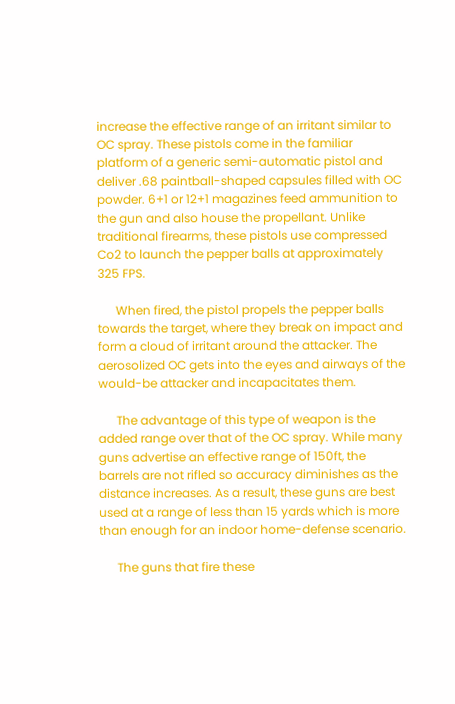increase the effective range of an irritant similar to OC spray. These pistols come in the familiar platform of a generic semi-automatic pistol and deliver .68 paintball-shaped capsules filled with OC powder. 6+1 or 12+1 magazines feed ammunition to the gun and also house the propellant. Unlike traditional firearms, these pistols use compressed Co2 to launch the pepper balls at approximately 325 FPS.

      When fired, the pistol propels the pepper balls towards the target, where they break on impact and form a cloud of irritant around the attacker. The aerosolized OC gets into the eyes and airways of the would-be attacker and incapacitates them.

      The advantage of this type of weapon is the added range over that of the OC spray. While many guns advertise an effective range of 150ft, the barrels are not rifled so accuracy diminishes as the distance increases. As a result, these guns are best used at a range of less than 15 yards which is more than enough for an indoor home-defense scenario.

      The guns that fire these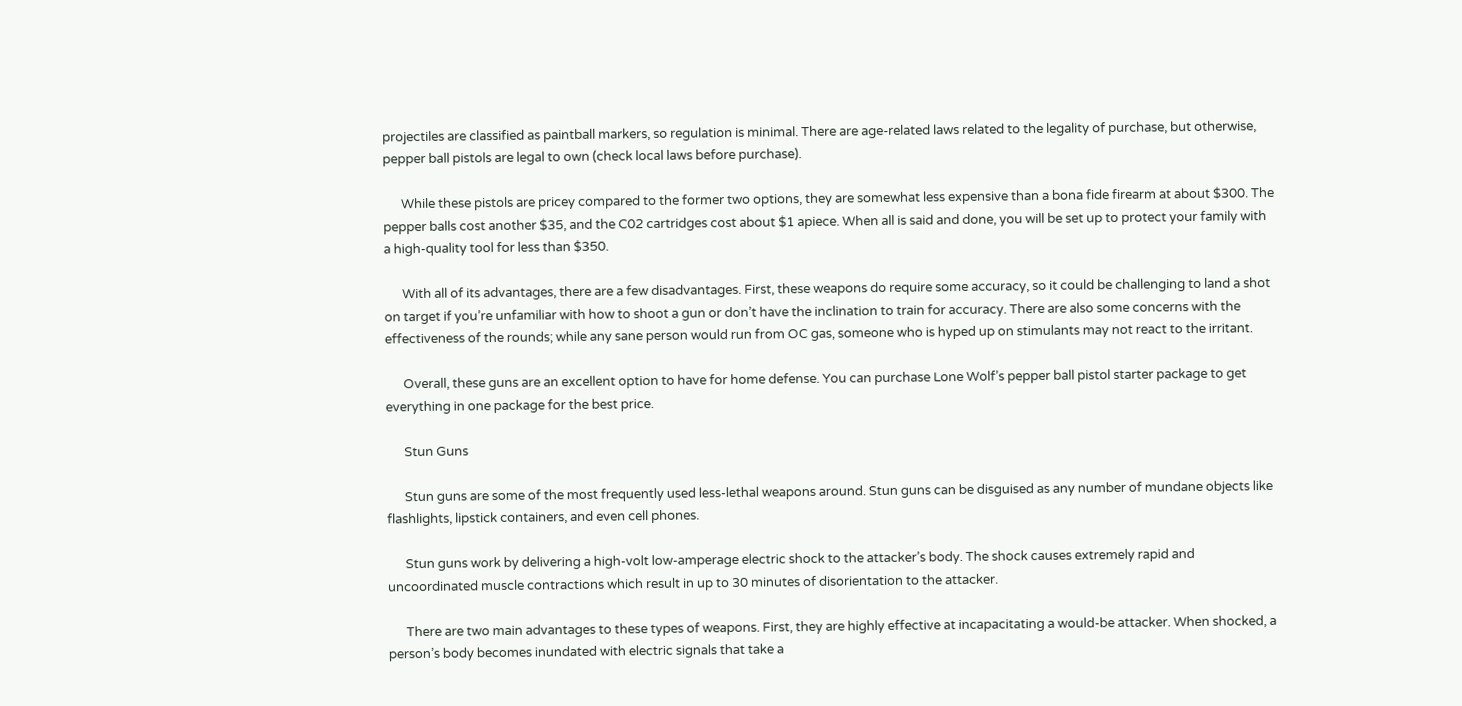projectiles are classified as paintball markers, so regulation is minimal. There are age-related laws related to the legality of purchase, but otherwise, pepper ball pistols are legal to own (check local laws before purchase).

      While these pistols are pricey compared to the former two options, they are somewhat less expensive than a bona fide firearm at about $300. The pepper balls cost another $35, and the C02 cartridges cost about $1 apiece. When all is said and done, you will be set up to protect your family with a high-quality tool for less than $350.

      With all of its advantages, there are a few disadvantages. First, these weapons do require some accuracy, so it could be challenging to land a shot on target if you’re unfamiliar with how to shoot a gun or don’t have the inclination to train for accuracy. There are also some concerns with the effectiveness of the rounds; while any sane person would run from OC gas, someone who is hyped up on stimulants may not react to the irritant.

      Overall, these guns are an excellent option to have for home defense. You can purchase Lone Wolf’s pepper ball pistol starter package to get everything in one package for the best price.

      Stun Guns

      Stun guns are some of the most frequently used less-lethal weapons around. Stun guns can be disguised as any number of mundane objects like flashlights, lipstick containers, and even cell phones.

      Stun guns work by delivering a high-volt low-amperage electric shock to the attacker’s body. The shock causes extremely rapid and uncoordinated muscle contractions which result in up to 30 minutes of disorientation to the attacker.

      There are two main advantages to these types of weapons. First, they are highly effective at incapacitating a would-be attacker. When shocked, a person’s body becomes inundated with electric signals that take a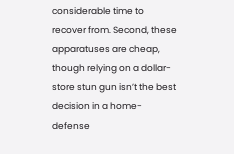considerable time to recover from. Second, these apparatuses are cheap, though relying on a dollar-store stun gun isn’t the best decision in a home-defense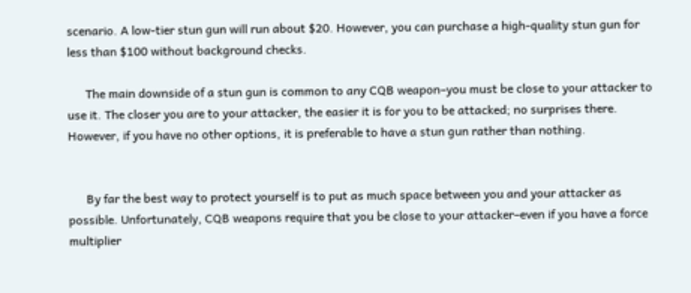scenario. A low-tier stun gun will run about $20. However, you can purchase a high-quality stun gun for less than $100 without background checks.

      The main downside of a stun gun is common to any CQB weapon–you must be close to your attacker to use it. The closer you are to your attacker, the easier it is for you to be attacked; no surprises there. However, if you have no other options, it is preferable to have a stun gun rather than nothing.


      By far the best way to protect yourself is to put as much space between you and your attacker as possible. Unfortunately, CQB weapons require that you be close to your attacker–even if you have a force multiplier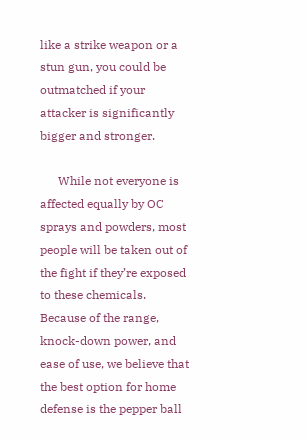like a strike weapon or a stun gun, you could be outmatched if your attacker is significantly bigger and stronger.

      While not everyone is affected equally by OC sprays and powders, most people will be taken out of the fight if they’re exposed to these chemicals. Because of the range, knock-down power, and ease of use, we believe that the best option for home defense is the pepper ball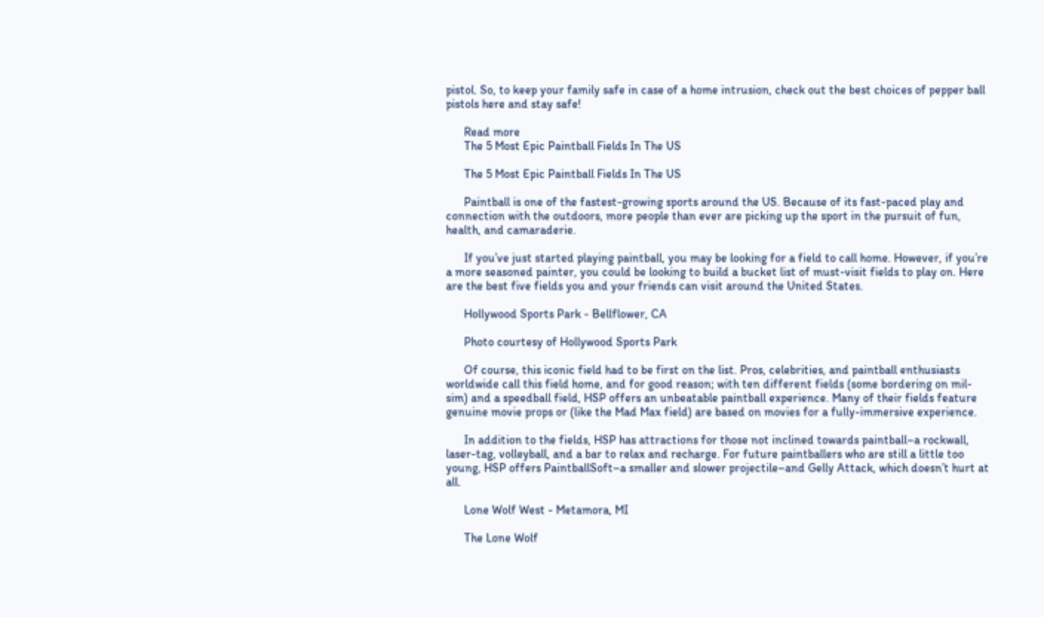pistol. So, to keep your family safe in case of a home intrusion, check out the best choices of pepper ball pistols here and stay safe!

      Read more
      The 5 Most Epic Paintball Fields In The US

      The 5 Most Epic Paintball Fields In The US

      Paintball is one of the fastest-growing sports around the US. Because of its fast-paced play and connection with the outdoors, more people than ever are picking up the sport in the pursuit of fun, health, and camaraderie.

      If you’ve just started playing paintball, you may be looking for a field to call home. However, if you’re a more seasoned painter, you could be looking to build a bucket list of must-visit fields to play on. Here are the best five fields you and your friends can visit around the United States.

      Hollywood Sports Park - Bellflower, CA

      Photo courtesy of Hollywood Sports Park

      Of course, this iconic field had to be first on the list. Pros, celebrities, and paintball enthusiasts worldwide call this field home, and for good reason; with ten different fields (some bordering on mil-sim) and a speedball field, HSP offers an unbeatable paintball experience. Many of their fields feature genuine movie props or (like the Mad Max field) are based on movies for a fully-immersive experience.

      In addition to the fields, HSP has attractions for those not inclined towards paintball–a rockwall, laser-tag, volleyball, and a bar to relax and recharge. For future paintballers who are still a little too young, HSP offers PaintballSoft–a smaller and slower projectile–and Gelly Attack, which doesn’t hurt at all.

      Lone Wolf West - Metamora, MI

      The Lone Wolf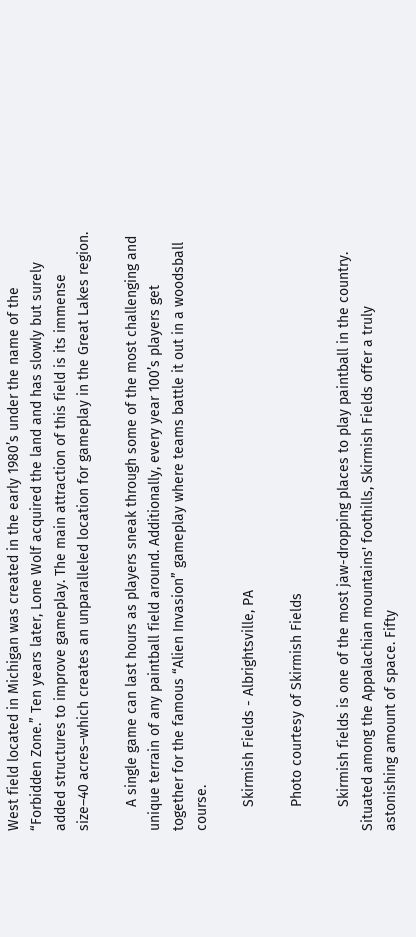West field located in Michigan was created in the early 1980’s under the name of the “Forbidden Zone.” Ten years later, Lone Wolf acquired the land and has slowly but surely added structures to improve gameplay. The main attraction of this field is its immense size–40 acres–which creates an unparalleled location for gameplay in the Great Lakes region.

      A single game can last hours as players sneak through some of the most challenging and unique terrain of any paintball field around. Additionally, every year 100’s players get together for the famous “Alien Invasion” gameplay where teams battle it out in a woodsball course.

      Skirmish Fields - Albrightsville, PA

      Photo courtesy of Skirmish Fields

      Skirmish fields is one of the most jaw-dropping places to play paintball in the country. Situated among the Appalachian mountains' foothills, Skirmish Fields offer a truly astonishing amount of space. Fifty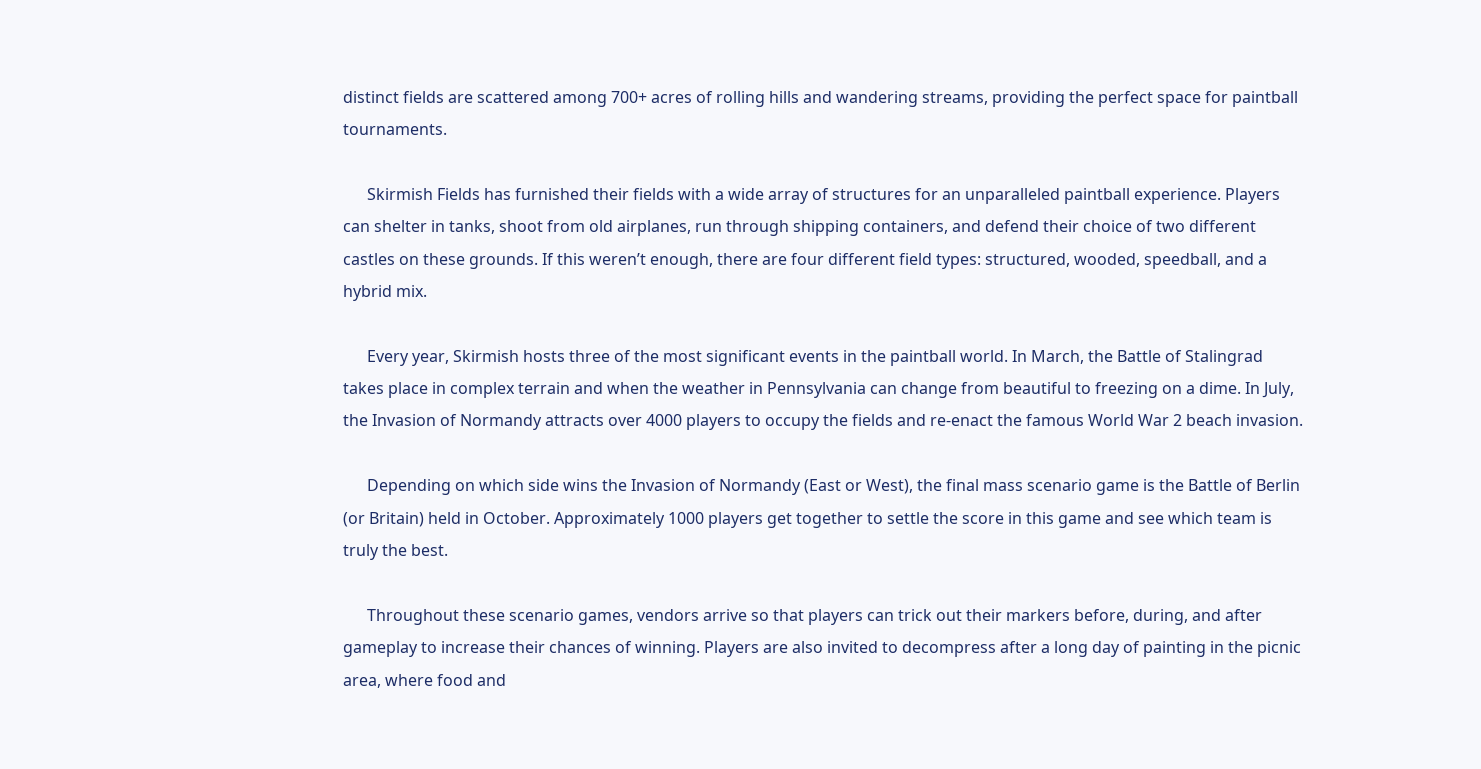distinct fields are scattered among 700+ acres of rolling hills and wandering streams, providing the perfect space for paintball tournaments.

      Skirmish Fields has furnished their fields with a wide array of structures for an unparalleled paintball experience. Players can shelter in tanks, shoot from old airplanes, run through shipping containers, and defend their choice of two different castles on these grounds. If this weren’t enough, there are four different field types: structured, wooded, speedball, and a hybrid mix.

      Every year, Skirmish hosts three of the most significant events in the paintball world. In March, the Battle of Stalingrad takes place in complex terrain and when the weather in Pennsylvania can change from beautiful to freezing on a dime. In July, the Invasion of Normandy attracts over 4000 players to occupy the fields and re-enact the famous World War 2 beach invasion.

      Depending on which side wins the Invasion of Normandy (East or West), the final mass scenario game is the Battle of Berlin (or Britain) held in October. Approximately 1000 players get together to settle the score in this game and see which team is truly the best.

      Throughout these scenario games, vendors arrive so that players can trick out their markers before, during, and after gameplay to increase their chances of winning. Players are also invited to decompress after a long day of painting in the picnic area, where food and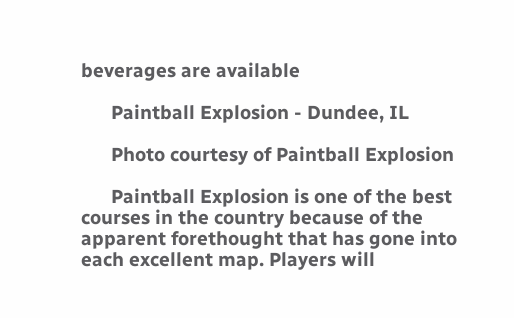beverages are available

      Paintball Explosion - Dundee, IL

      Photo courtesy of Paintball Explosion

      Paintball Explosion is one of the best courses in the country because of the apparent forethought that has gone into each excellent map. Players will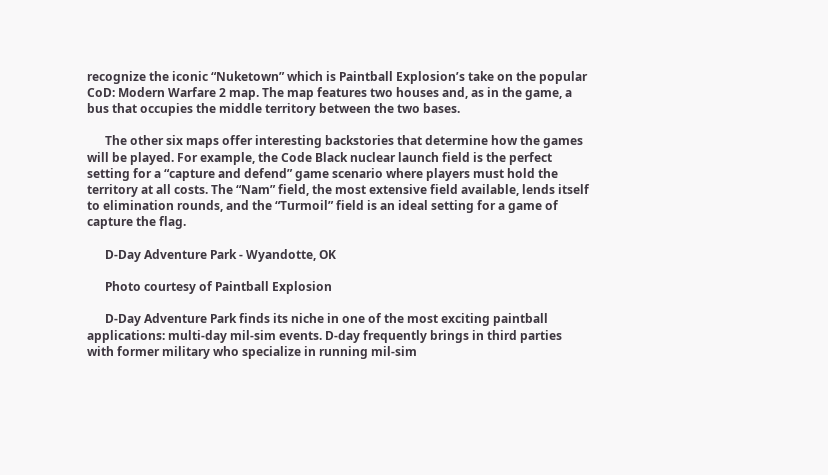recognize the iconic “Nuketown” which is Paintball Explosion’s take on the popular CoD: Modern Warfare 2 map. The map features two houses and, as in the game, a bus that occupies the middle territory between the two bases.

      The other six maps offer interesting backstories that determine how the games will be played. For example, the Code Black nuclear launch field is the perfect setting for a “capture and defend” game scenario where players must hold the territory at all costs. The “Nam” field, the most extensive field available, lends itself to elimination rounds, and the “Turmoil” field is an ideal setting for a game of capture the flag.

      D-Day Adventure Park - Wyandotte, OK

      Photo courtesy of Paintball Explosion

      D-Day Adventure Park finds its niche in one of the most exciting paintball applications: multi-day mil-sim events. D-day frequently brings in third parties with former military who specialize in running mil-sim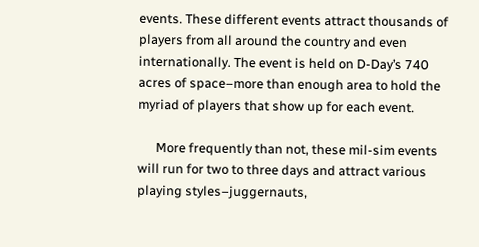events. These different events attract thousands of players from all around the country and even internationally. The event is held on D-Day’s 740 acres of space–more than enough area to hold the myriad of players that show up for each event.

      More frequently than not, these mil-sim events will run for two to three days and attract various playing styles–juggernauts,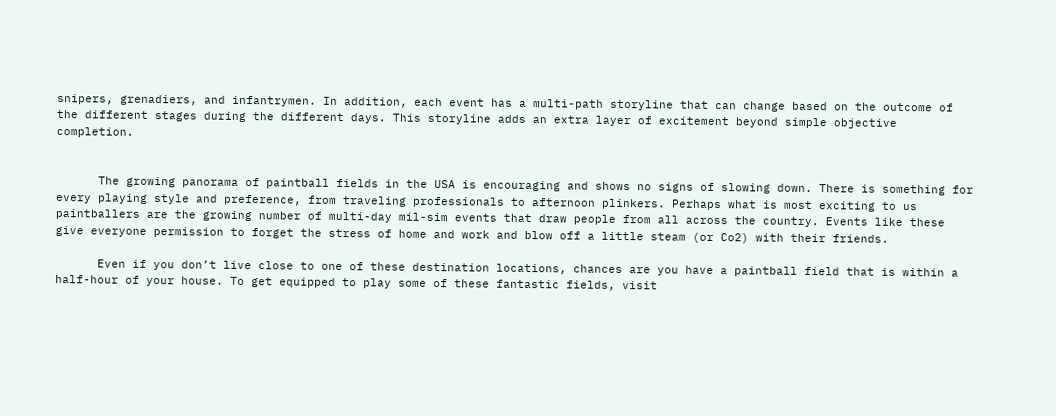snipers, grenadiers, and infantrymen. In addition, each event has a multi-path storyline that can change based on the outcome of the different stages during the different days. This storyline adds an extra layer of excitement beyond simple objective completion.


      The growing panorama of paintball fields in the USA is encouraging and shows no signs of slowing down. There is something for every playing style and preference, from traveling professionals to afternoon plinkers. Perhaps what is most exciting to us paintballers are the growing number of multi-day mil-sim events that draw people from all across the country. Events like these give everyone permission to forget the stress of home and work and blow off a little steam (or Co2) with their friends.

      Even if you don’t live close to one of these destination locations, chances are you have a paintball field that is within a half-hour of your house. To get equipped to play some of these fantastic fields, visit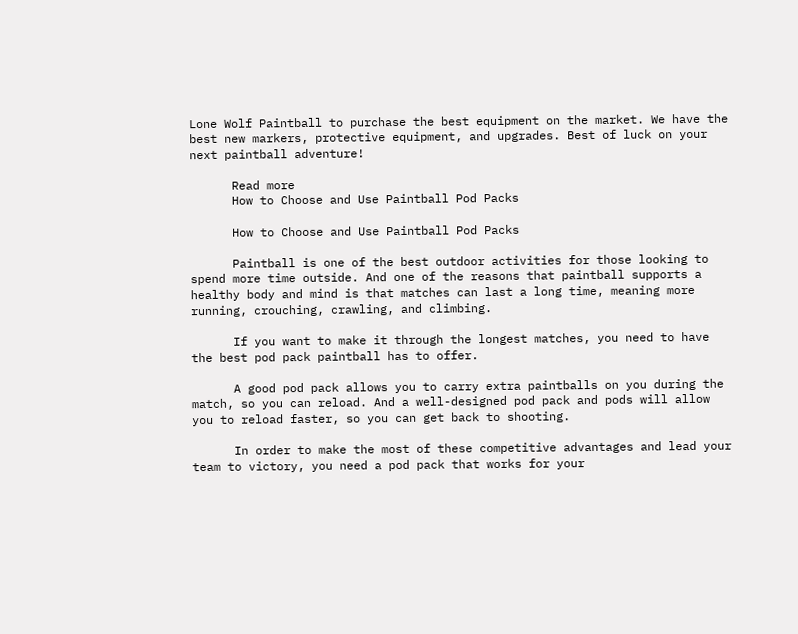Lone Wolf Paintball to purchase the best equipment on the market. We have the best new markers, protective equipment, and upgrades. Best of luck on your next paintball adventure!

      Read more
      How to Choose and Use Paintball Pod Packs

      How to Choose and Use Paintball Pod Packs

      Paintball is one of the best outdoor activities for those looking to spend more time outside. And one of the reasons that paintball supports a healthy body and mind is that matches can last a long time, meaning more running, crouching, crawling, and climbing.

      If you want to make it through the longest matches, you need to have the best pod pack paintball has to offer.

      A good pod pack allows you to carry extra paintballs on you during the match, so you can reload. And a well-designed pod pack and pods will allow you to reload faster, so you can get back to shooting.

      In order to make the most of these competitive advantages and lead your team to victory, you need a pod pack that works for your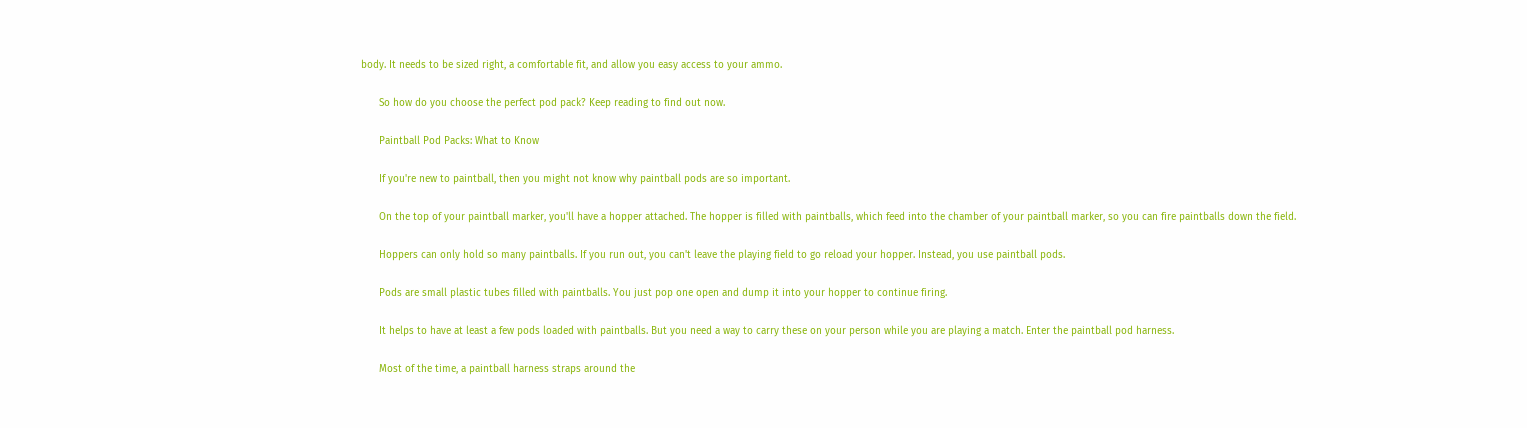body. It needs to be sized right, a comfortable fit, and allow you easy access to your ammo.

      So how do you choose the perfect pod pack? Keep reading to find out now.

      Paintball Pod Packs: What to Know

      If you're new to paintball, then you might not know why paintball pods are so important.

      On the top of your paintball marker, you'll have a hopper attached. The hopper is filled with paintballs, which feed into the chamber of your paintball marker, so you can fire paintballs down the field.

      Hoppers can only hold so many paintballs. If you run out, you can't leave the playing field to go reload your hopper. Instead, you use paintball pods.

      Pods are small plastic tubes filled with paintballs. You just pop one open and dump it into your hopper to continue firing.

      It helps to have at least a few pods loaded with paintballs. But you need a way to carry these on your person while you are playing a match. Enter the paintball pod harness.

      Most of the time, a paintball harness straps around the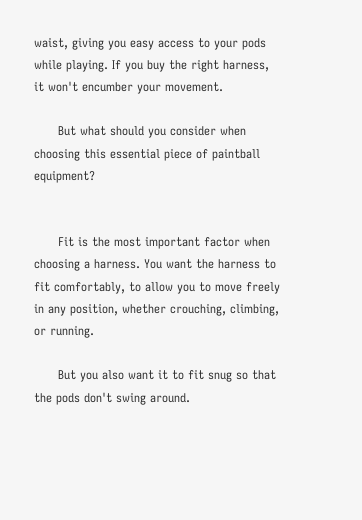waist, giving you easy access to your pods while playing. If you buy the right harness, it won't encumber your movement.

      But what should you consider when choosing this essential piece of paintball equipment?


      Fit is the most important factor when choosing a harness. You want the harness to fit comfortably, to allow you to move freely in any position, whether crouching, climbing, or running.

      But you also want it to fit snug so that the pods don't swing around.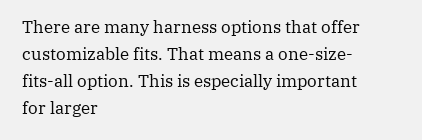There are many harness options that offer customizable fits. That means a one-size-fits-all option. This is especially important for larger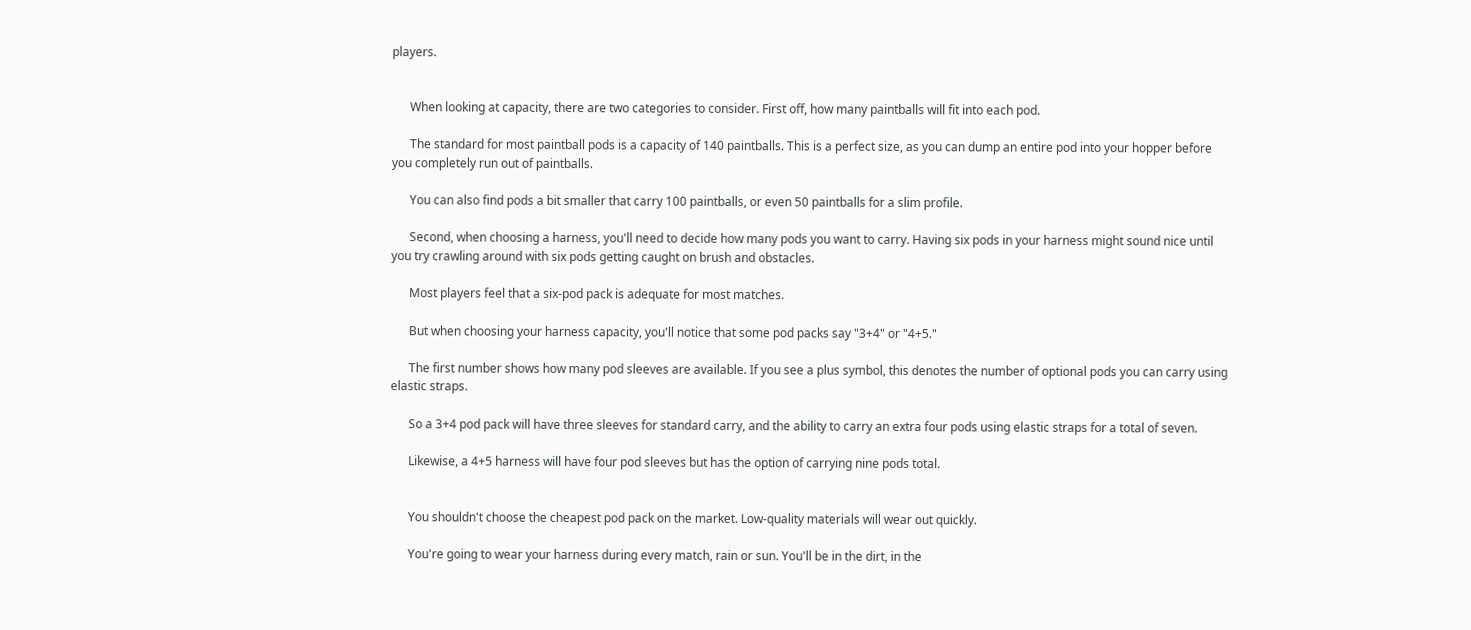players.


      When looking at capacity, there are two categories to consider. First off, how many paintballs will fit into each pod.

      The standard for most paintball pods is a capacity of 140 paintballs. This is a perfect size, as you can dump an entire pod into your hopper before you completely run out of paintballs.

      You can also find pods a bit smaller that carry 100 paintballs, or even 50 paintballs for a slim profile.

      Second, when choosing a harness, you'll need to decide how many pods you want to carry. Having six pods in your harness might sound nice until you try crawling around with six pods getting caught on brush and obstacles.

      Most players feel that a six-pod pack is adequate for most matches.

      But when choosing your harness capacity, you'll notice that some pod packs say "3+4" or "4+5."

      The first number shows how many pod sleeves are available. If you see a plus symbol, this denotes the number of optional pods you can carry using elastic straps.

      So a 3+4 pod pack will have three sleeves for standard carry, and the ability to carry an extra four pods using elastic straps for a total of seven.

      Likewise, a 4+5 harness will have four pod sleeves but has the option of carrying nine pods total.


      You shouldn't choose the cheapest pod pack on the market. Low-quality materials will wear out quickly.

      You're going to wear your harness during every match, rain or sun. You'll be in the dirt, in the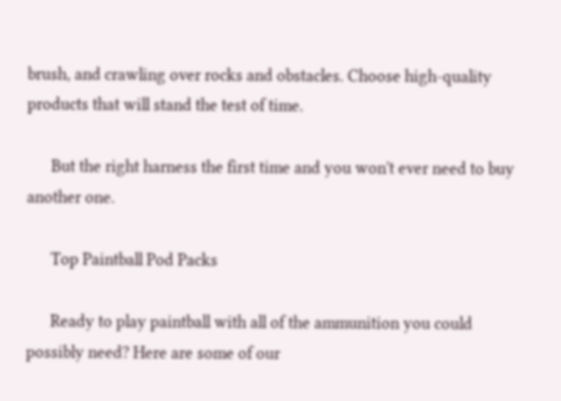brush, and crawling over rocks and obstacles. Choose high-quality products that will stand the test of time.

      But the right harness the first time and you won't ever need to buy another one.

      Top Paintball Pod Packs

      Ready to play paintball with all of the ammunition you could possibly need? Here are some of our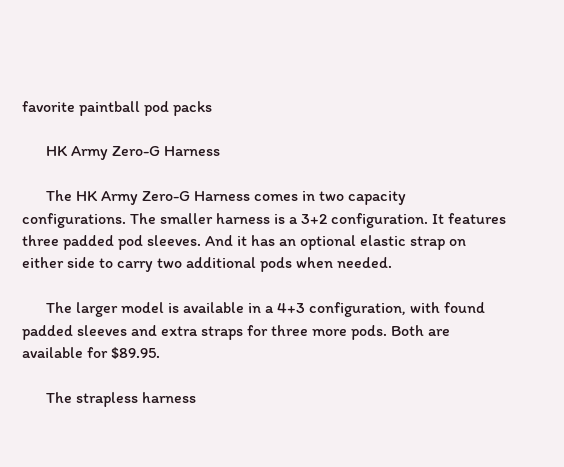favorite paintball pod packs

      HK Army Zero-G Harness

      The HK Army Zero-G Harness comes in two capacity configurations. The smaller harness is a 3+2 configuration. It features three padded pod sleeves. And it has an optional elastic strap on either side to carry two additional pods when needed.

      The larger model is available in a 4+3 configuration, with found padded sleeves and extra straps for three more pods. Both are available for $89.95.

      The strapless harness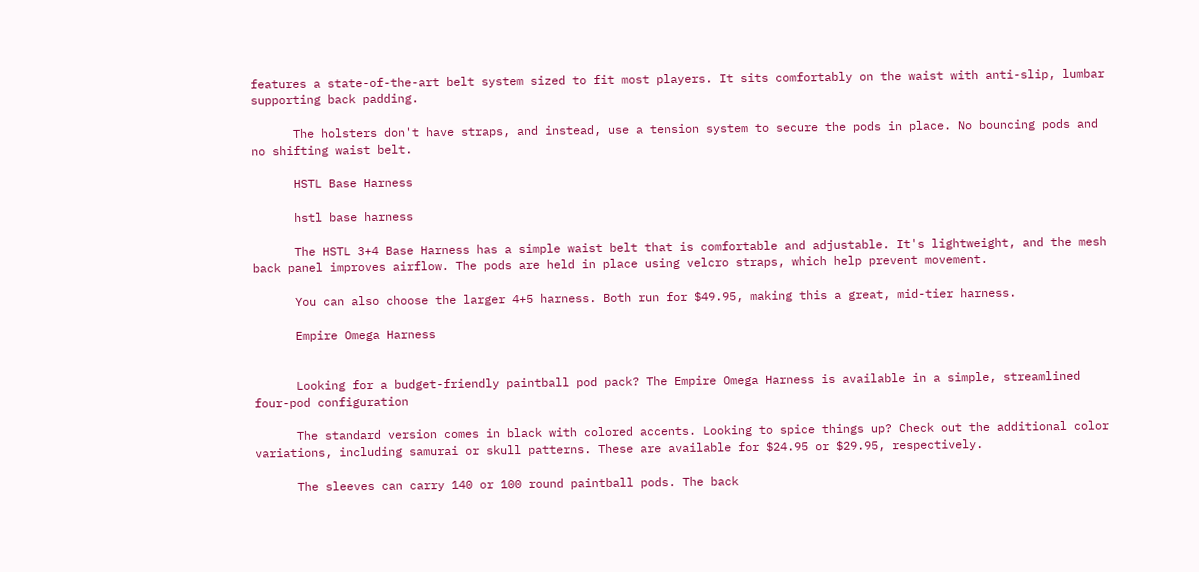features a state-of-the-art belt system sized to fit most players. It sits comfortably on the waist with anti-slip, lumbar supporting back padding.

      The holsters don't have straps, and instead, use a tension system to secure the pods in place. No bouncing pods and no shifting waist belt.

      HSTL Base Harness

      hstl base harness

      The HSTL 3+4 Base Harness has a simple waist belt that is comfortable and adjustable. It's lightweight, and the mesh back panel improves airflow. The pods are held in place using velcro straps, which help prevent movement.

      You can also choose the larger 4+5 harness. Both run for $49.95, making this a great, mid-tier harness.

      Empire Omega Harness


      Looking for a budget-friendly paintball pod pack? The Empire Omega Harness is available in a simple, streamlined four-pod configuration

      The standard version comes in black with colored accents. Looking to spice things up? Check out the additional color variations, including samurai or skull patterns. These are available for $24.95 or $29.95, respectively.

      The sleeves can carry 140 or 100 round paintball pods. The back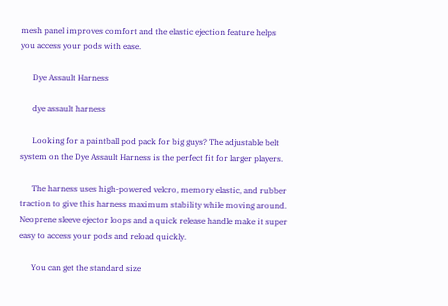mesh panel improves comfort and the elastic ejection feature helps you access your pods with ease.

      Dye Assault Harness

      dye assault harness

      Looking for a paintball pod pack for big guys? The adjustable belt system on the Dye Assault Harness is the perfect fit for larger players.

      The harness uses high-powered velcro, memory elastic, and rubber traction to give this harness maximum stability while moving around. Neoprene sleeve ejector loops and a quick release handle make it super easy to access your pods and reload quickly.

      You can get the standard size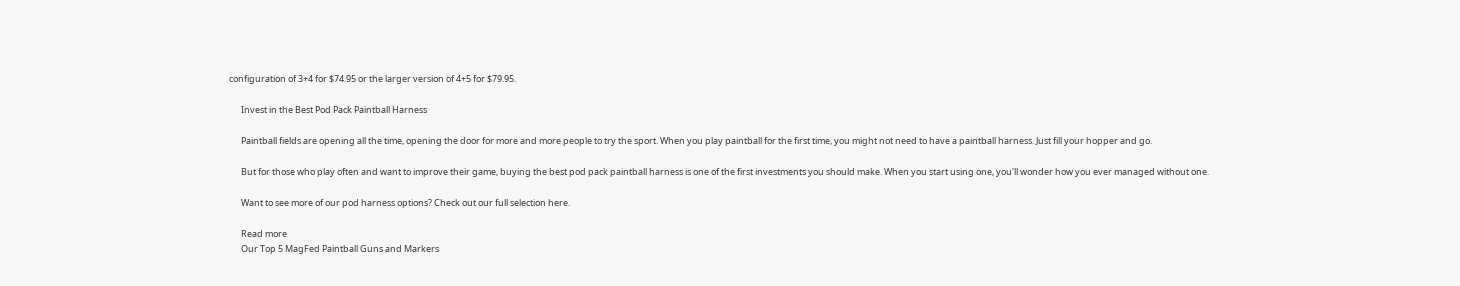configuration of 3+4 for $74.95 or the larger version of 4+5 for $79.95.

      Invest in the Best Pod Pack Paintball Harness

      Paintball fields are opening all the time, opening the door for more and more people to try the sport. When you play paintball for the first time, you might not need to have a paintball harness. Just fill your hopper and go.

      But for those who play often and want to improve their game, buying the best pod pack paintball harness is one of the first investments you should make. When you start using one, you'll wonder how you ever managed without one.

      Want to see more of our pod harness options? Check out our full selection here.

      Read more
      Our Top 5 MagFed Paintball Guns and Markers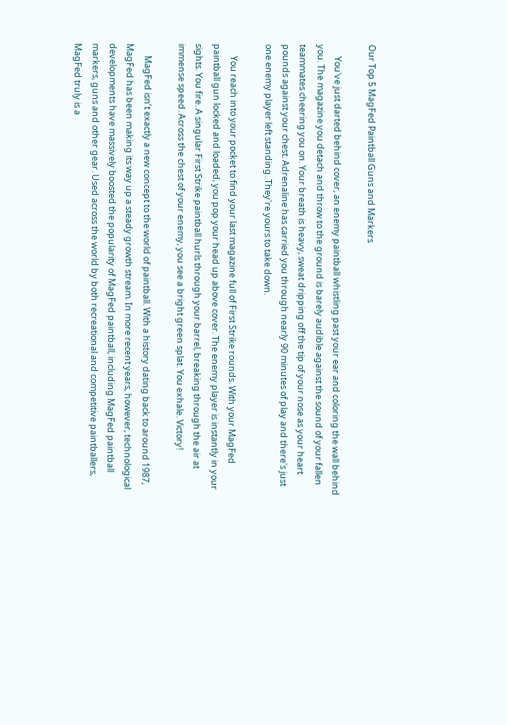Our Top 5 MagFed Paintball Guns and Markers

      You've just darted behind cover, an enemy paintball whistling past your ear and coloring the wall behind you. The magazine you detach and throw to the ground is barely audible against the sound of your fallen teammates cheering you on. Your breath is heavy, sweat dripping off the tip of your nose as your heart pounds against your chest. Adrenaline has carried you through nearly 90 minutes of play and there's just one enemy player left standing. They're yours to take down.

      You reach into your pocket to find your last magazine full of First Strike rounds. With your MagFed paintball gun locked and loaded, you pop your head up above cover. The enemy player is instantly in your sights. You fire. A singular First Strike paintball hurls through your barrel, breaking through the air at immense speed. Across the chest of your enemy, you see a bright green splat. You exhale. Victory!

      MagFed isn’t exactly a new concept to the world of paintball. With a history dating back to around 1987, MagFed has been making its way up a steady growth stream. In more recent years, however, technological developments have massively boosted the popularity of MagFed paintball, including MagFed paintball markers, guns and other gear. Used across the world by both recreational and competitive paintballers, MagFed truly is a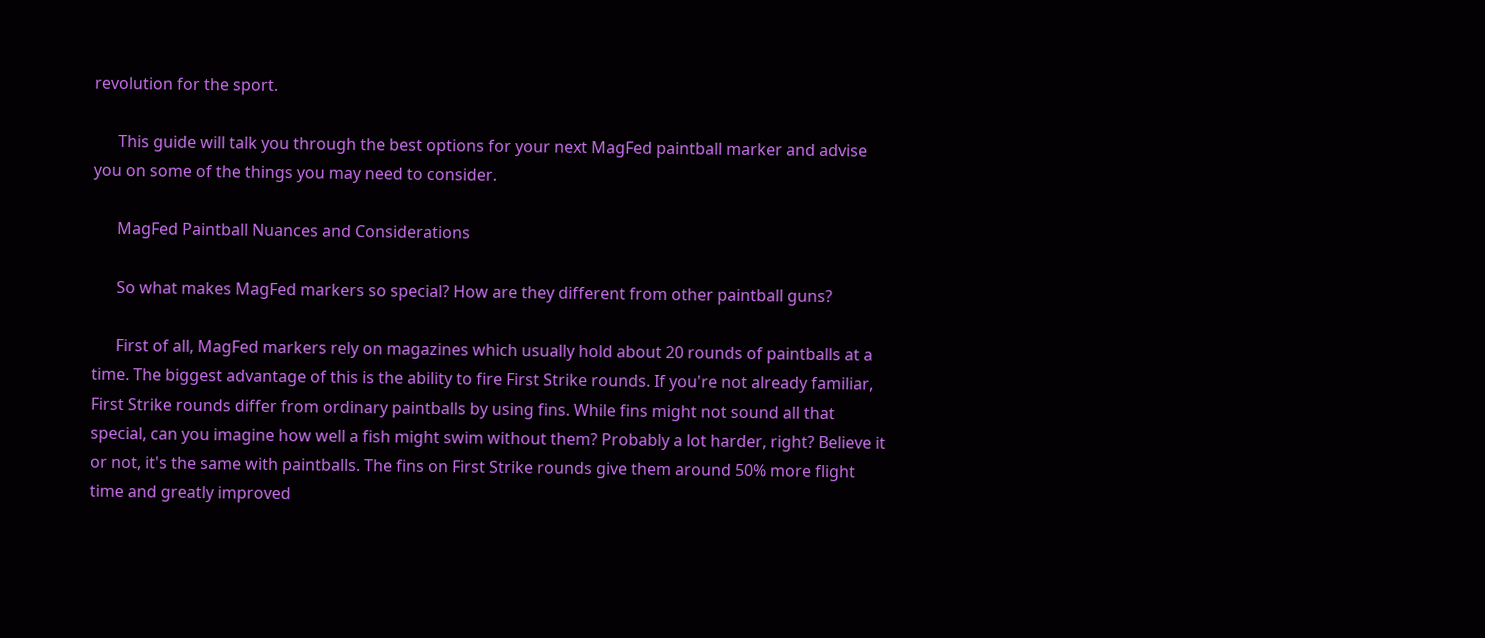revolution for the sport.

      This guide will talk you through the best options for your next MagFed paintball marker and advise you on some of the things you may need to consider.

      MagFed Paintball Nuances and Considerations

      So what makes MagFed markers so special? How are they different from other paintball guns?

      First of all, MagFed markers rely on magazines which usually hold about 20 rounds of paintballs at a time. The biggest advantage of this is the ability to fire First Strike rounds. If you're not already familiar, First Strike rounds differ from ordinary paintballs by using fins. While fins might not sound all that special, can you imagine how well a fish might swim without them? Probably a lot harder, right? Believe it or not, it's the same with paintballs. The fins on First Strike rounds give them around 50% more flight time and greatly improved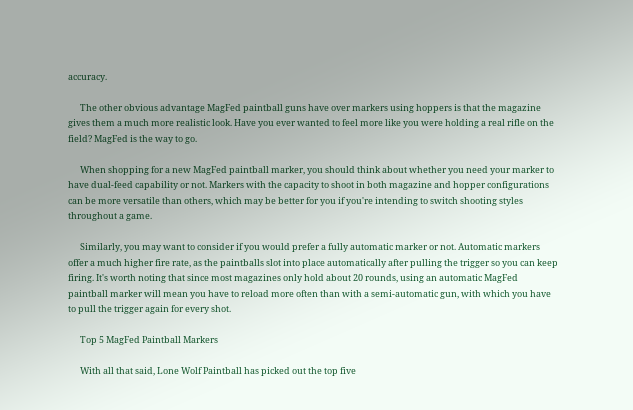accuracy.

      The other obvious advantage MagFed paintball guns have over markers using hoppers is that the magazine gives them a much more realistic look. Have you ever wanted to feel more like you were holding a real rifle on the field? MagFed is the way to go.

      When shopping for a new MagFed paintball marker, you should think about whether you need your marker to have dual-feed capability or not. Markers with the capacity to shoot in both magazine and hopper configurations can be more versatile than others, which may be better for you if you're intending to switch shooting styles throughout a game.

      Similarly, you may want to consider if you would prefer a fully automatic marker or not. Automatic markers offer a much higher fire rate, as the paintballs slot into place automatically after pulling the trigger so you can keep firing. It's worth noting that since most magazines only hold about 20 rounds, using an automatic MagFed paintball marker will mean you have to reload more often than with a semi-automatic gun, with which you have to pull the trigger again for every shot.

      Top 5 MagFed Paintball Markers

      With all that said, Lone Wolf Paintball has picked out the top five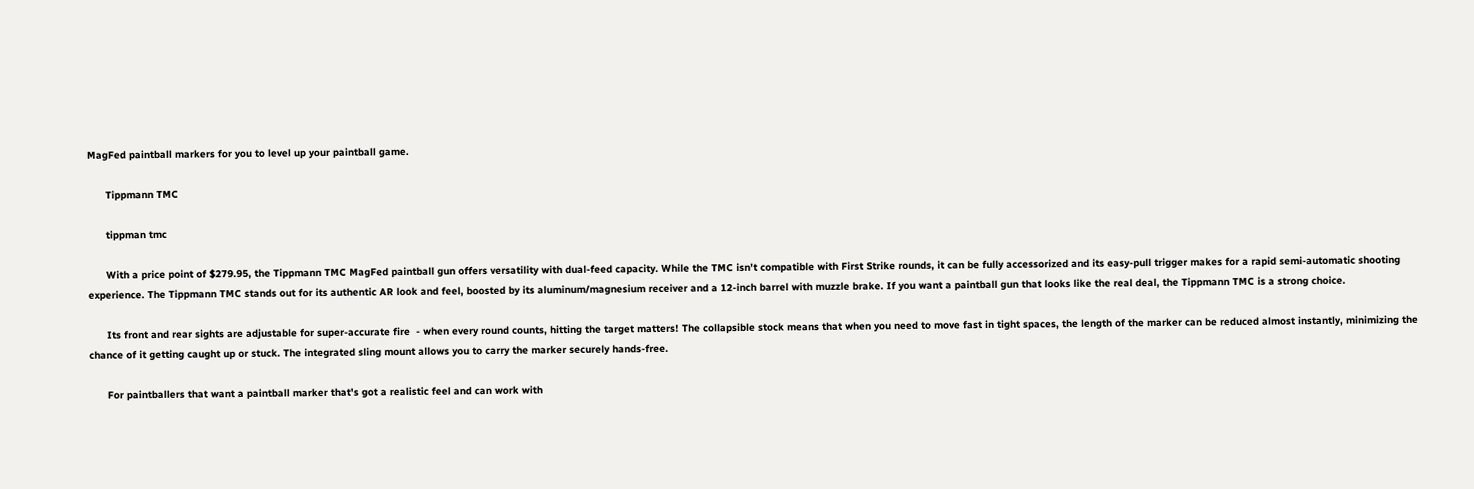MagFed paintball markers for you to level up your paintball game.

      Tippmann TMC

      tippman tmc

      With a price point of $279.95, the Tippmann TMC MagFed paintball gun offers versatility with dual-feed capacity. While the TMC isn't compatible with First Strike rounds, it can be fully accessorized and its easy-pull trigger makes for a rapid semi-automatic shooting experience. The Tippmann TMC stands out for its authentic AR look and feel, boosted by its aluminum/magnesium receiver and a 12-inch barrel with muzzle brake. If you want a paintball gun that looks like the real deal, the Tippmann TMC is a strong choice.

      Its front and rear sights are adjustable for super-accurate fire  - when every round counts, hitting the target matters! The collapsible stock means that when you need to move fast in tight spaces, the length of the marker can be reduced almost instantly, minimizing the chance of it getting caught up or stuck. The integrated sling mount allows you to carry the marker securely hands-free.

      For paintballers that want a paintball marker that's got a realistic feel and can work with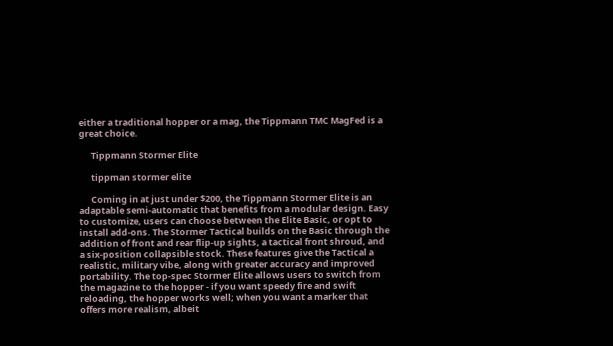either a traditional hopper or a mag, the Tippmann TMC MagFed is a great choice.

      Tippmann Stormer Elite

      tippman stormer elite

      Coming in at just under $200, the Tippmann Stormer Elite is an adaptable semi-automatic that benefits from a modular design. Easy to customize, users can choose between the Elite Basic, or opt to install add-ons. The Stormer Tactical builds on the Basic through the addition of front and rear flip-up sights, a tactical front shroud, and a six-position collapsible stock. These features give the Tactical a realistic, military vibe, along with greater accuracy and improved portability. The top-spec Stormer Elite allows users to switch from the magazine to the hopper - if you want speedy fire and swift reloading, the hopper works well; when you want a marker that offers more realism, albeit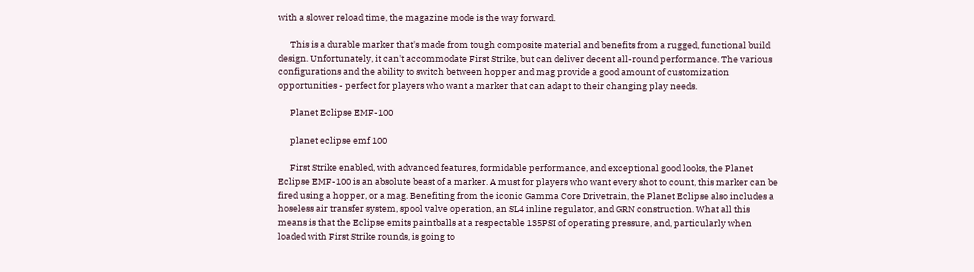with a slower reload time, the magazine mode is the way forward.

      This is a durable marker that's made from tough composite material and benefits from a rugged, functional build design. Unfortunately, it can't accommodate First Strike, but can deliver decent all-round performance. The various configurations and the ability to switch between hopper and mag provide a good amount of customization opportunities - perfect for players who want a marker that can adapt to their changing play needs.

      Planet Eclipse EMF-100

      planet eclipse emf 100

      First Strike enabled, with advanced features, formidable performance, and exceptional good looks, the Planet Eclipse EMF-100 is an absolute beast of a marker. A must for players who want every shot to count, this marker can be fired using a hopper, or a mag. Benefiting from the iconic Gamma Core Drivetrain, the Planet Eclipse also includes a hoseless air transfer system, spool valve operation, an SL4 inline regulator, and GRN construction. What all this means is that the Eclipse emits paintballs at a respectable 135PSI of operating pressure, and, particularly when loaded with First Strike rounds, is going to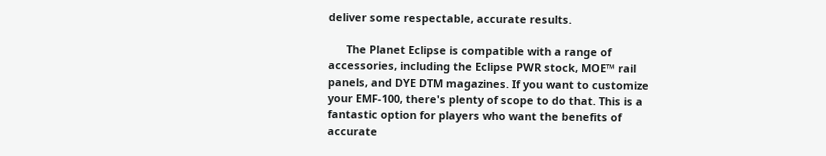deliver some respectable, accurate results.

      The Planet Eclipse is compatible with a range of accessories, including the Eclipse PWR stock, MOE™ rail panels, and DYE DTM magazines. If you want to customize your EMF-100, there's plenty of scope to do that. This is a fantastic option for players who want the benefits of accurate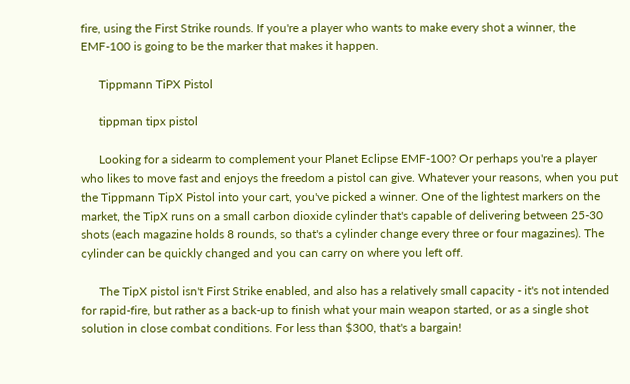fire, using the First Strike rounds. If you're a player who wants to make every shot a winner, the EMF-100 is going to be the marker that makes it happen.

      Tippmann TiPX Pistol

      tippman tipx pistol

      Looking for a sidearm to complement your Planet Eclipse EMF-100? Or perhaps you're a player who likes to move fast and enjoys the freedom a pistol can give. Whatever your reasons, when you put the Tippmann TipX Pistol into your cart, you've picked a winner. One of the lightest markers on the market, the TipX runs on a small carbon dioxide cylinder that's capable of delivering between 25-30 shots (each magazine holds 8 rounds, so that's a cylinder change every three or four magazines). The cylinder can be quickly changed and you can carry on where you left off.

      The TipX pistol isn't First Strike enabled, and also has a relatively small capacity - it's not intended for rapid-fire, but rather as a back-up to finish what your main weapon started, or as a single shot solution in close combat conditions. For less than $300, that's a bargain!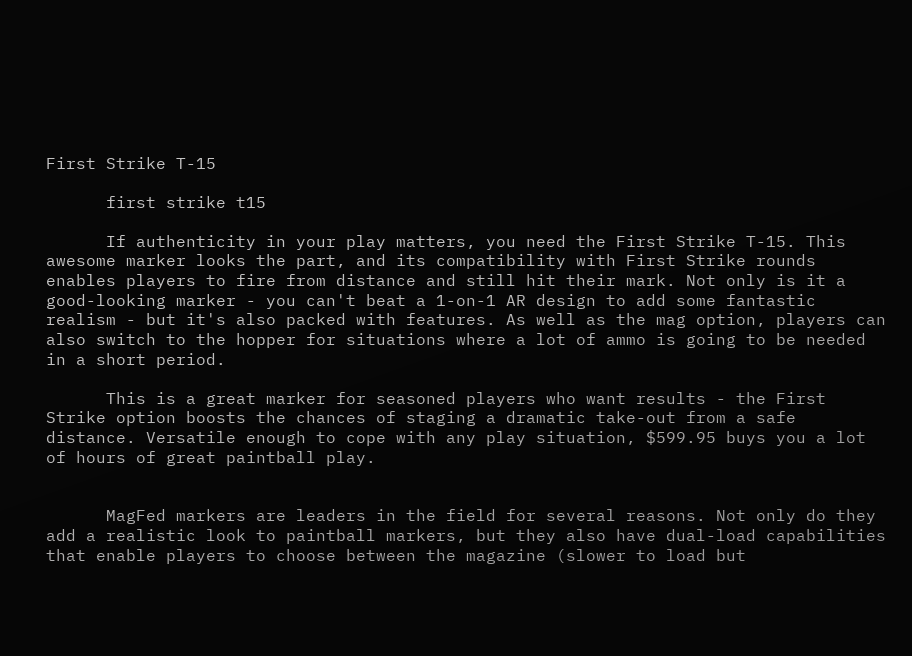First Strike T-15

      first strike t15

      If authenticity in your play matters, you need the First Strike T-15. This awesome marker looks the part, and its compatibility with First Strike rounds enables players to fire from distance and still hit their mark. Not only is it a good-looking marker - you can't beat a 1-on-1 AR design to add some fantastic realism - but it's also packed with features. As well as the mag option, players can also switch to the hopper for situations where a lot of ammo is going to be needed in a short period.

      This is a great marker for seasoned players who want results - the First Strike option boosts the chances of staging a dramatic take-out from a safe distance. Versatile enough to cope with any play situation, $599.95 buys you a lot of hours of great paintball play.


      MagFed markers are leaders in the field for several reasons. Not only do they add a realistic look to paintball markers, but they also have dual-load capabilities that enable players to choose between the magazine (slower to load but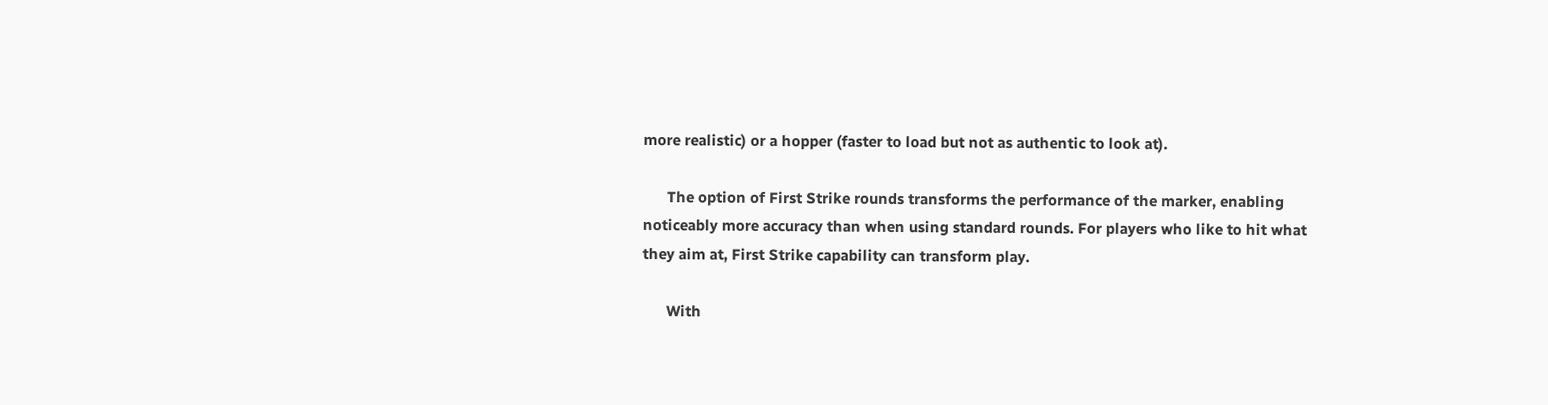more realistic) or a hopper (faster to load but not as authentic to look at).

      The option of First Strike rounds transforms the performance of the marker, enabling noticeably more accuracy than when using standard rounds. For players who like to hit what they aim at, First Strike capability can transform play.

      With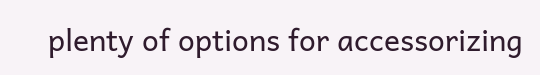plenty of options for accessorizing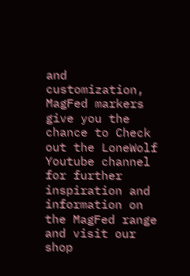and customization, MagFed markers give you the chance to Check out the LoneWolf Youtube channel for further inspiration and information on the MagFed range and visit our shop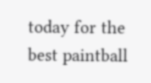today for the best paintball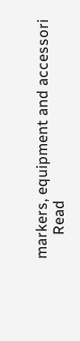markers, equipment and accessori
      Read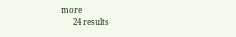more
      24 results